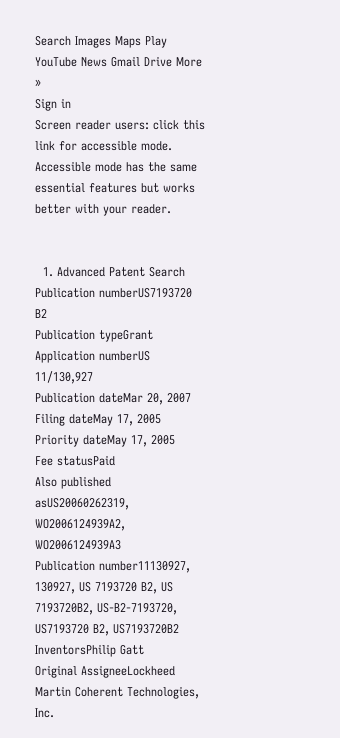Search Images Maps Play YouTube News Gmail Drive More »
Sign in
Screen reader users: click this link for accessible mode. Accessible mode has the same essential features but works better with your reader.


  1. Advanced Patent Search
Publication numberUS7193720 B2
Publication typeGrant
Application numberUS 11/130,927
Publication dateMar 20, 2007
Filing dateMay 17, 2005
Priority dateMay 17, 2005
Fee statusPaid
Also published asUS20060262319, WO2006124939A2, WO2006124939A3
Publication number11130927, 130927, US 7193720 B2, US 7193720B2, US-B2-7193720, US7193720 B2, US7193720B2
InventorsPhilip Gatt
Original AssigneeLockheed Martin Coherent Technologies, Inc.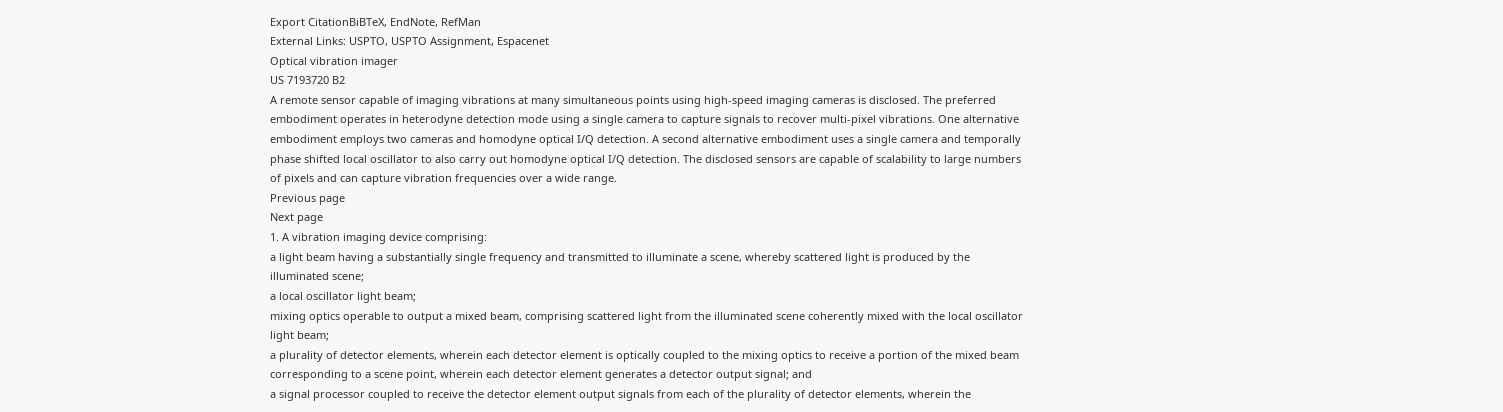Export CitationBiBTeX, EndNote, RefMan
External Links: USPTO, USPTO Assignment, Espacenet
Optical vibration imager
US 7193720 B2
A remote sensor capable of imaging vibrations at many simultaneous points using high-speed imaging cameras is disclosed. The preferred embodiment operates in heterodyne detection mode using a single camera to capture signals to recover multi-pixel vibrations. One alternative embodiment employs two cameras and homodyne optical I/Q detection. A second alternative embodiment uses a single camera and temporally phase shifted local oscillator to also carry out homodyne optical I/Q detection. The disclosed sensors are capable of scalability to large numbers of pixels and can capture vibration frequencies over a wide range.
Previous page
Next page
1. A vibration imaging device comprising:
a light beam having a substantially single frequency and transmitted to illuminate a scene, whereby scattered light is produced by the illuminated scene;
a local oscillator light beam;
mixing optics operable to output a mixed beam, comprising scattered light from the illuminated scene coherently mixed with the local oscillator light beam;
a plurality of detector elements, wherein each detector element is optically coupled to the mixing optics to receive a portion of the mixed beam corresponding to a scene point, wherein each detector element generates a detector output signal; and
a signal processor coupled to receive the detector element output signals from each of the plurality of detector elements, wherein the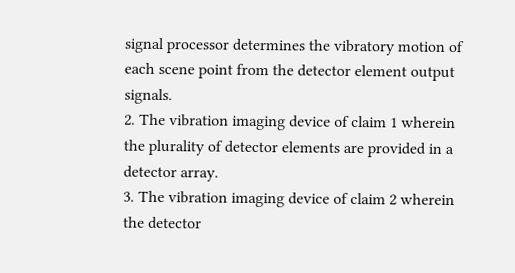signal processor determines the vibratory motion of each scene point from the detector element output signals.
2. The vibration imaging device of claim 1 wherein the plurality of detector elements are provided in a detector array.
3. The vibration imaging device of claim 2 wherein the detector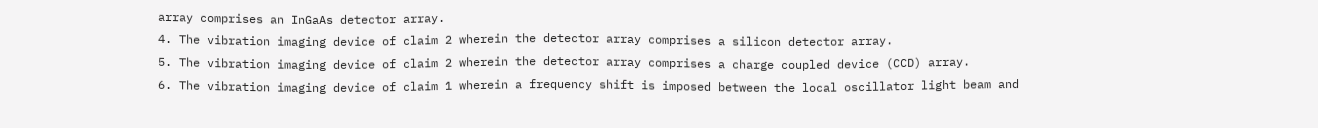array comprises an InGaAs detector array.
4. The vibration imaging device of claim 2 wherein the detector array comprises a silicon detector array.
5. The vibration imaging device of claim 2 wherein the detector array comprises a charge coupled device (CCD) array.
6. The vibration imaging device of claim 1 wherein a frequency shift is imposed between the local oscillator light beam and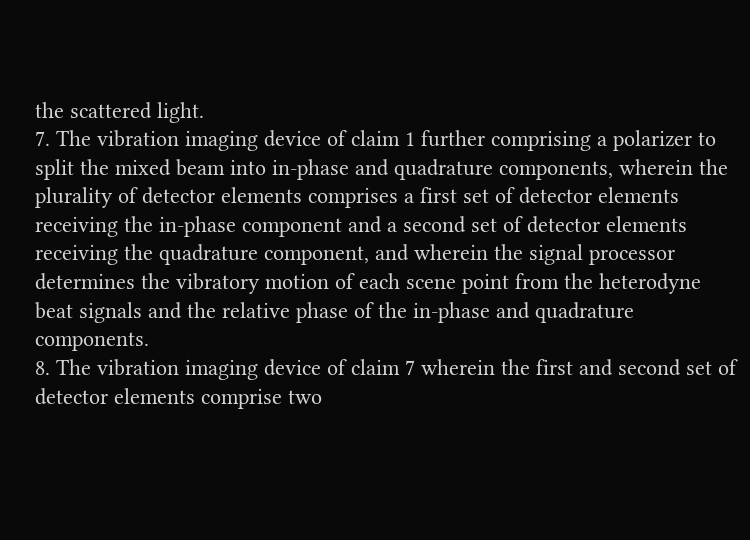the scattered light.
7. The vibration imaging device of claim 1 further comprising a polarizer to split the mixed beam into in-phase and quadrature components, wherein the plurality of detector elements comprises a first set of detector elements receiving the in-phase component and a second set of detector elements receiving the quadrature component, and wherein the signal processor determines the vibratory motion of each scene point from the heterodyne beat signals and the relative phase of the in-phase and quadrature components.
8. The vibration imaging device of claim 7 wherein the first and second set of detector elements comprise two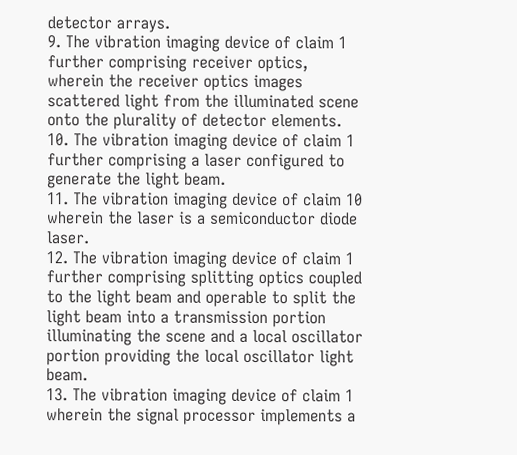detector arrays.
9. The vibration imaging device of claim 1 further comprising receiver optics, wherein the receiver optics images scattered light from the illuminated scene onto the plurality of detector elements.
10. The vibration imaging device of claim 1 further comprising a laser configured to generate the light beam.
11. The vibration imaging device of claim 10 wherein the laser is a semiconductor diode laser.
12. The vibration imaging device of claim 1 further comprising splitting optics coupled to the light beam and operable to split the light beam into a transmission portion illuminating the scene and a local oscillator portion providing the local oscillator light beam.
13. The vibration imaging device of claim 1 wherein the signal processor implements a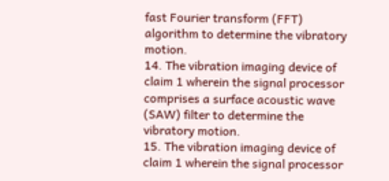fast Fourier transform (FFT) algorithm to determine the vibratory motion.
14. The vibration imaging device of claim 1 wherein the signal processor comprises a surface acoustic wave (SAW) filter to determine the vibratory motion.
15. The vibration imaging device of claim 1 wherein the signal processor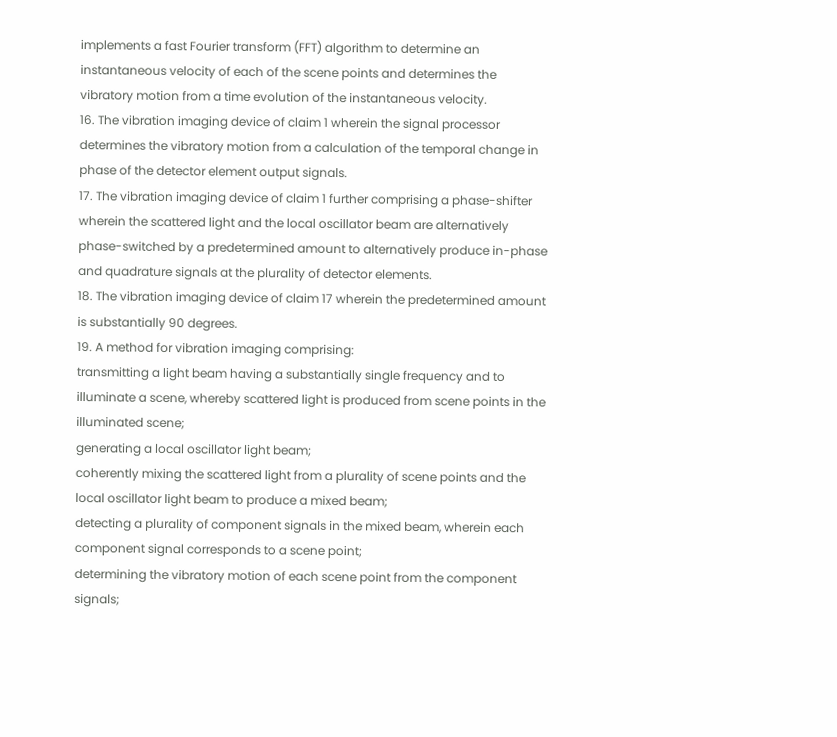implements a fast Fourier transform (FFT) algorithm to determine an instantaneous velocity of each of the scene points and determines the vibratory motion from a time evolution of the instantaneous velocity.
16. The vibration imaging device of claim 1 wherein the signal processor determines the vibratory motion from a calculation of the temporal change in phase of the detector element output signals.
17. The vibration imaging device of claim 1 further comprising a phase-shifter wherein the scattered light and the local oscillator beam are alternatively phase-switched by a predetermined amount to alternatively produce in-phase and quadrature signals at the plurality of detector elements.
18. The vibration imaging device of claim 17 wherein the predetermined amount is substantially 90 degrees.
19. A method for vibration imaging comprising:
transmitting a light beam having a substantially single frequency and to illuminate a scene, whereby scattered light is produced from scene points in the illuminated scene;
generating a local oscillator light beam;
coherently mixing the scattered light from a plurality of scene points and the local oscillator light beam to produce a mixed beam;
detecting a plurality of component signals in the mixed beam, wherein each component signal corresponds to a scene point;
determining the vibratory motion of each scene point from the component signals;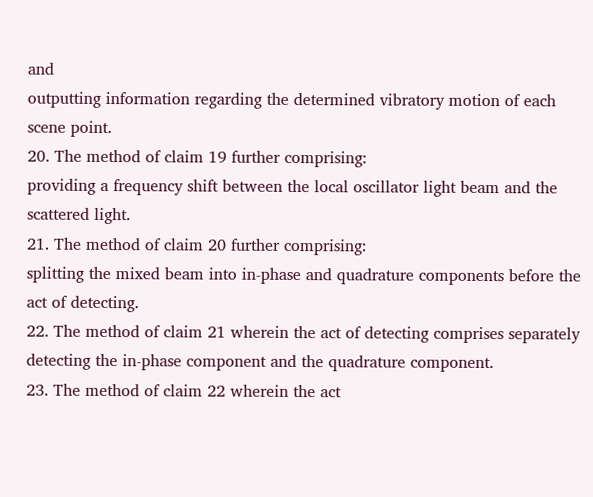and
outputting information regarding the determined vibratory motion of each scene point.
20. The method of claim 19 further comprising:
providing a frequency shift between the local oscillator light beam and the scattered light.
21. The method of claim 20 further comprising:
splitting the mixed beam into in-phase and quadrature components before the act of detecting.
22. The method of claim 21 wherein the act of detecting comprises separately detecting the in-phase component and the quadrature component.
23. The method of claim 22 wherein the act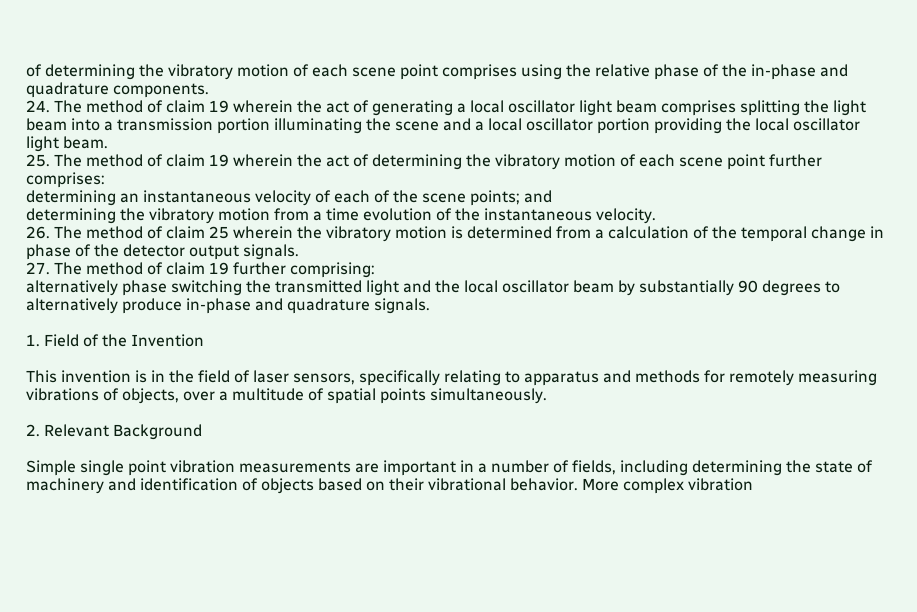of determining the vibratory motion of each scene point comprises using the relative phase of the in-phase and quadrature components.
24. The method of claim 19 wherein the act of generating a local oscillator light beam comprises splitting the light beam into a transmission portion illuminating the scene and a local oscillator portion providing the local oscillator light beam.
25. The method of claim 19 wherein the act of determining the vibratory motion of each scene point further comprises:
determining an instantaneous velocity of each of the scene points; and
determining the vibratory motion from a time evolution of the instantaneous velocity.
26. The method of claim 25 wherein the vibratory motion is determined from a calculation of the temporal change in phase of the detector output signals.
27. The method of claim 19 further comprising:
alternatively phase switching the transmitted light and the local oscillator beam by substantially 90 degrees to alternatively produce in-phase and quadrature signals.

1. Field of the Invention

This invention is in the field of laser sensors, specifically relating to apparatus and methods for remotely measuring vibrations of objects, over a multitude of spatial points simultaneously.

2. Relevant Background

Simple single point vibration measurements are important in a number of fields, including determining the state of machinery and identification of objects based on their vibrational behavior. More complex vibration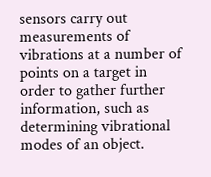sensors carry out measurements of vibrations at a number of points on a target in order to gather further information, such as determining vibrational modes of an object.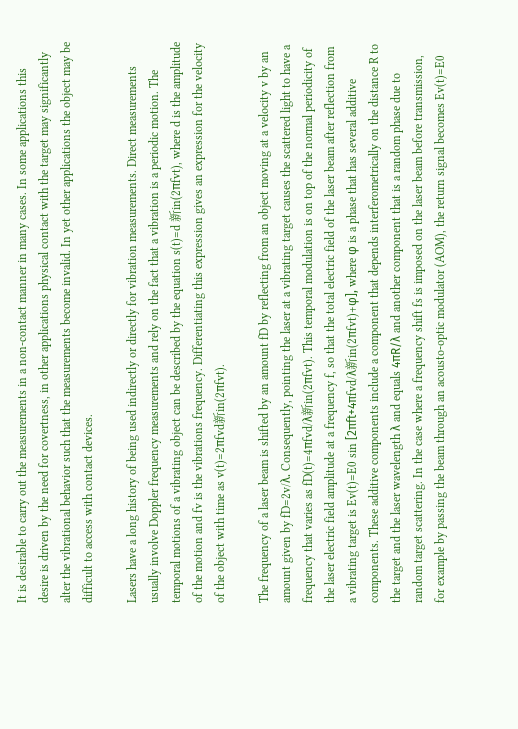It is desirable to carry out the measurements in a non-contact manner in many cases. In some applications this desire is driven by the need for covertness, in other applications physical contact with the target may significantly alter the vibrational behavior such that the measurements become invalid. In yet other applications the object may be difficult to access with contact devices.

Lasers have a long history of being used indirectly or directly for vibration measurements. Direct measurements usually involve Doppler frequency measurements and rely on the fact that a vibration is a periodic motion. The temporal motions of a vibrating object can be described by the equation s(t)=d 新in(2πfvt), where d is the amplitude of the motion and fv is the vibrations frequency. Differentiating this expression gives an expression for the velocity of the object with time as v(t)=2πfvd新in(2πfvt).

The frequency of a laser beam is shifted by an amount fD by reflecting from an object moving at a velocity v by an amount given by fD=2v/λ. Consequently, pointing the laser at a vibrating target causes the scattered light to have a frequency that varies as fD(t)=4πfvd/λ新in(2πfvt). This temporal modulation is on top of the normal periodicity of the laser electric field amplitude at a frequency f, so that the total electric field of the laser beam after reflection from a vibrating target is Ev(t)=E0 sin [2πft+4πfvd/λ新in(2πfvt)+φ], where φ is a phase that has several additive components. These additive components include a component that depends interferometrically on the distance R to the target and the laser wavelength λ and equals 4πR/λ and another component that is a random phase due to random target scattering. In the case where a frequency shift fs is imposed on the laser beam before transmission, for example by passing the beam through an acousto-optic modulator (AOM), the return signal becomes Ev(t)=E0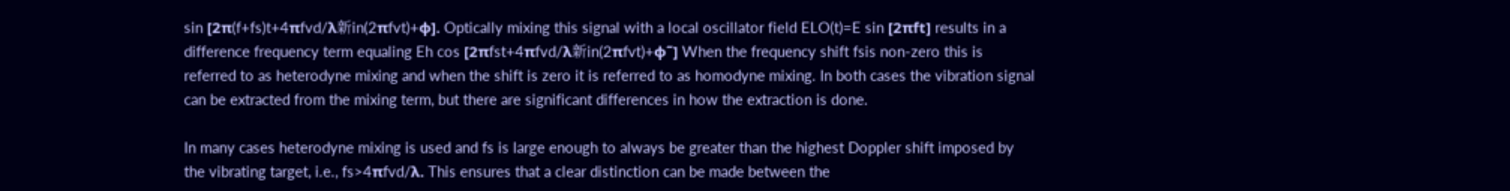sin [2π(f+fs)t+4πfvd/λ新in(2πfvt)+φ]. Optically mixing this signal with a local oscillator field ELO(t)=E sin [2πft] results in a difference frequency term equaling Eh cos [2πfst+4πfvd/λ新in(2πfvt)+φ˜] When the frequency shift fsis non-zero this is referred to as heterodyne mixing and when the shift is zero it is referred to as homodyne mixing. In both cases the vibration signal can be extracted from the mixing term, but there are significant differences in how the extraction is done.

In many cases heterodyne mixing is used and fs is large enough to always be greater than the highest Doppler shift imposed by the vibrating target, i.e., fs>4πfvd/λ. This ensures that a clear distinction can be made between the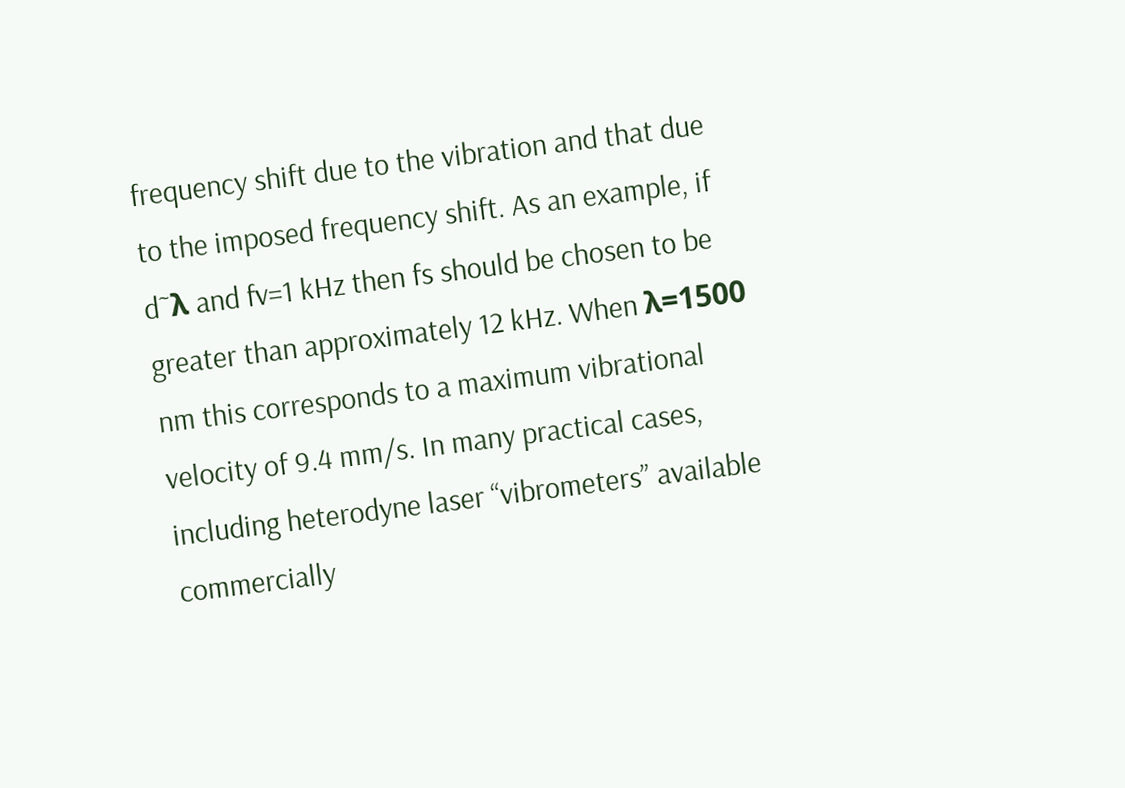frequency shift due to the vibration and that due to the imposed frequency shift. As an example, if d˜λ and fv=1 kHz then fs should be chosen to be greater than approximately 12 kHz. When λ=1500 nm this corresponds to a maximum vibrational velocity of 9.4 mm/s. In many practical cases, including heterodyne laser “vibrometers” available commercially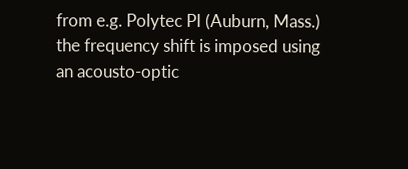from e.g. Polytec PI (Auburn, Mass.) the frequency shift is imposed using an acousto-optic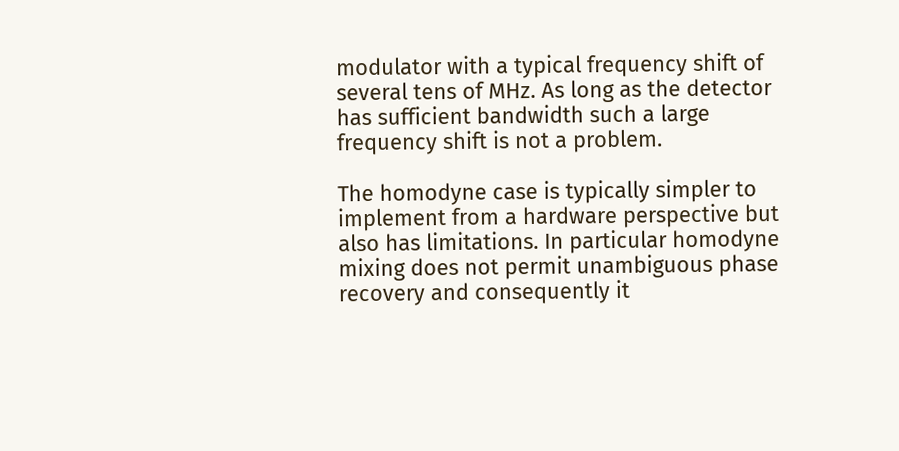modulator with a typical frequency shift of several tens of MHz. As long as the detector has sufficient bandwidth such a large frequency shift is not a problem.

The homodyne case is typically simpler to implement from a hardware perspective but also has limitations. In particular homodyne mixing does not permit unambiguous phase recovery and consequently it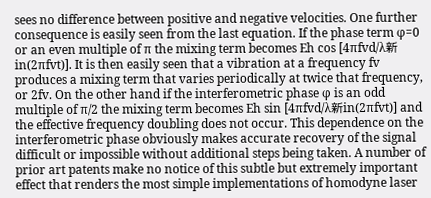sees no difference between positive and negative velocities. One further consequence is easily seen from the last equation. If the phase term φ=0 or an even multiple of π the mixing term becomes Eh cos [4πfvd/λ新in(2πfvt)]. It is then easily seen that a vibration at a frequency fv produces a mixing term that varies periodically at twice that frequency, or 2fv. On the other hand if the interferometric phase φ is an odd multiple of π/2 the mixing term becomes Eh sin [4πfvd/λ新in(2πfvt)] and the effective frequency doubling does not occur. This dependence on the interferometric phase obviously makes accurate recovery of the signal difficult or impossible without additional steps being taken. A number of prior art patents make no notice of this subtle but extremely important effect that renders the most simple implementations of homodyne laser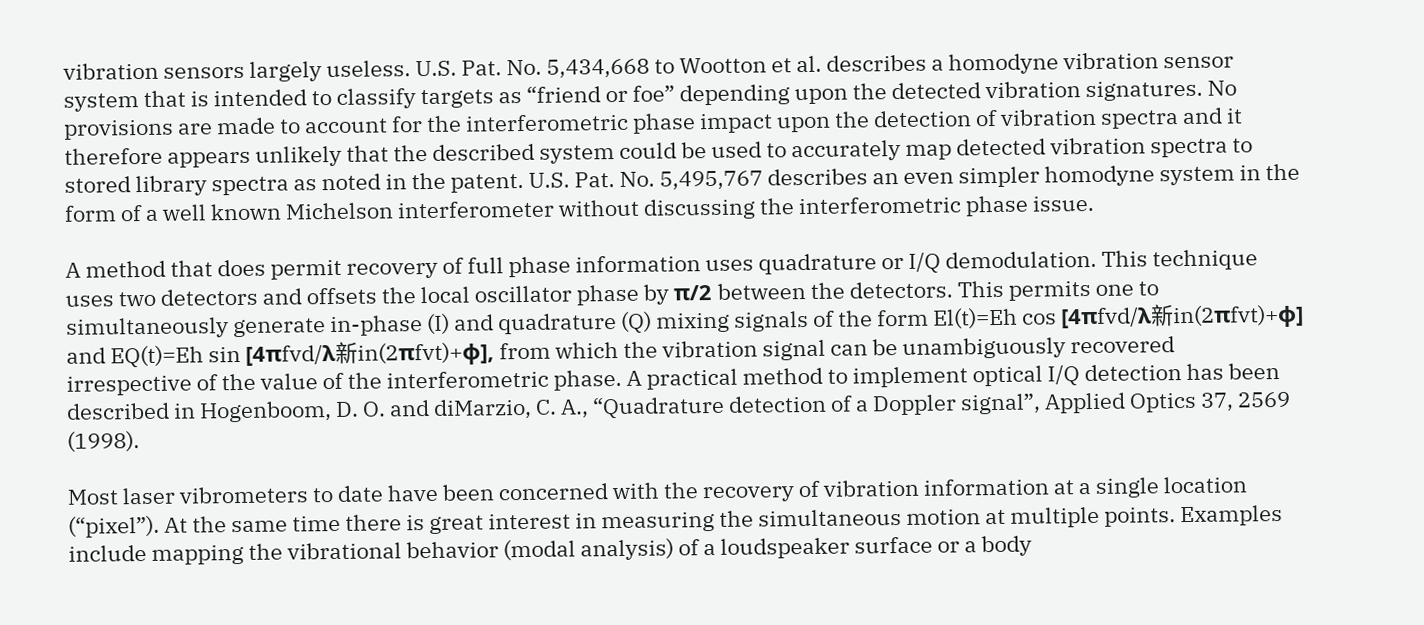vibration sensors largely useless. U.S. Pat. No. 5,434,668 to Wootton et al. describes a homodyne vibration sensor system that is intended to classify targets as “friend or foe” depending upon the detected vibration signatures. No provisions are made to account for the interferometric phase impact upon the detection of vibration spectra and it therefore appears unlikely that the described system could be used to accurately map detected vibration spectra to stored library spectra as noted in the patent. U.S. Pat. No. 5,495,767 describes an even simpler homodyne system in the form of a well known Michelson interferometer without discussing the interferometric phase issue.

A method that does permit recovery of full phase information uses quadrature or I/Q demodulation. This technique uses two detectors and offsets the local oscillator phase by π/2 between the detectors. This permits one to simultaneously generate in-phase (I) and quadrature (Q) mixing signals of the form El(t)=Eh cos [4πfvd/λ新in(2πfvt)+φ] and EQ(t)=Eh sin [4πfvd/λ新in(2πfvt)+φ], from which the vibration signal can be unambiguously recovered irrespective of the value of the interferometric phase. A practical method to implement optical I/Q detection has been described in Hogenboom, D. O. and diMarzio, C. A., “Quadrature detection of a Doppler signal”, Applied Optics 37, 2569 (1998).

Most laser vibrometers to date have been concerned with the recovery of vibration information at a single location (“pixel”). At the same time there is great interest in measuring the simultaneous motion at multiple points. Examples include mapping the vibrational behavior (modal analysis) of a loudspeaker surface or a body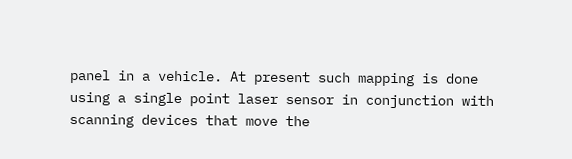panel in a vehicle. At present such mapping is done using a single point laser sensor in conjunction with scanning devices that move the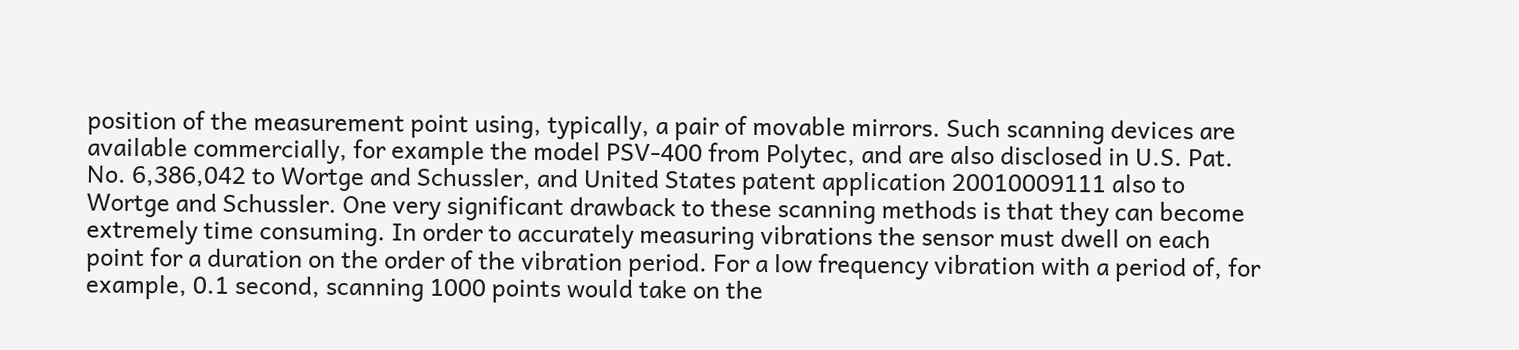position of the measurement point using, typically, a pair of movable mirrors. Such scanning devices are available commercially, for example the model PSV-400 from Polytec, and are also disclosed in U.S. Pat. No. 6,386,042 to Wortge and Schussler, and United States patent application 20010009111 also to Wortge and Schussler. One very significant drawback to these scanning methods is that they can become extremely time consuming. In order to accurately measuring vibrations the sensor must dwell on each point for a duration on the order of the vibration period. For a low frequency vibration with a period of, for example, 0.1 second, scanning 1000 points would take on the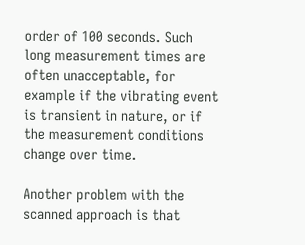order of 100 seconds. Such long measurement times are often unacceptable, for example if the vibrating event is transient in nature, or if the measurement conditions change over time.

Another problem with the scanned approach is that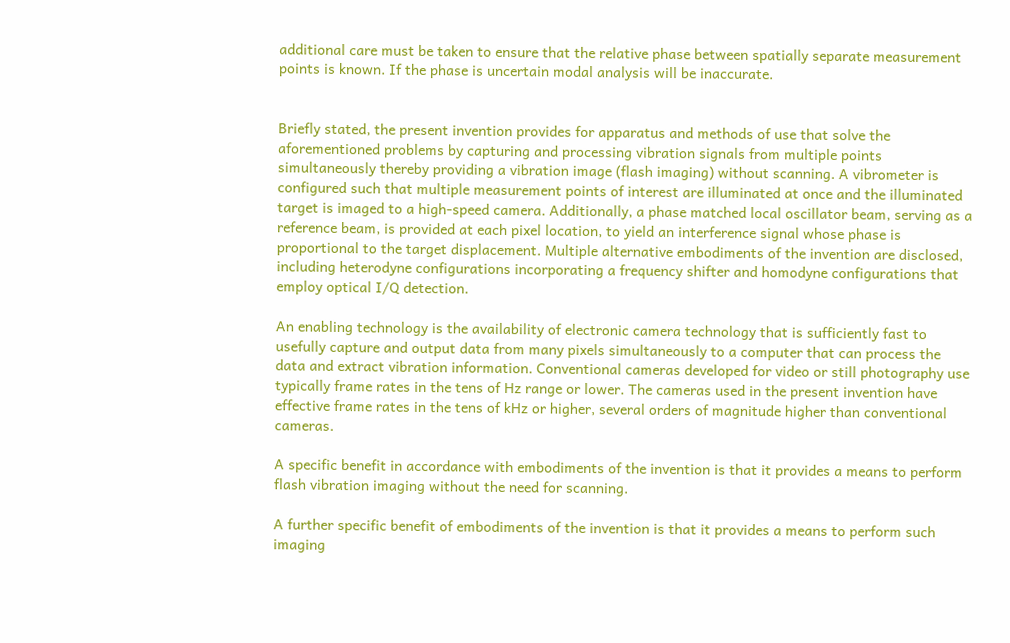additional care must be taken to ensure that the relative phase between spatially separate measurement points is known. If the phase is uncertain modal analysis will be inaccurate.


Briefly stated, the present invention provides for apparatus and methods of use that solve the aforementioned problems by capturing and processing vibration signals from multiple points simultaneously thereby providing a vibration image (flash imaging) without scanning. A vibrometer is configured such that multiple measurement points of interest are illuminated at once and the illuminated target is imaged to a high-speed camera. Additionally, a phase matched local oscillator beam, serving as a reference beam, is provided at each pixel location, to yield an interference signal whose phase is proportional to the target displacement. Multiple alternative embodiments of the invention are disclosed, including heterodyne configurations incorporating a frequency shifter and homodyne configurations that employ optical I/Q detection.

An enabling technology is the availability of electronic camera technology that is sufficiently fast to usefully capture and output data from many pixels simultaneously to a computer that can process the data and extract vibration information. Conventional cameras developed for video or still photography use typically frame rates in the tens of Hz range or lower. The cameras used in the present invention have effective frame rates in the tens of kHz or higher, several orders of magnitude higher than conventional cameras.

A specific benefit in accordance with embodiments of the invention is that it provides a means to perform flash vibration imaging without the need for scanning.

A further specific benefit of embodiments of the invention is that it provides a means to perform such imaging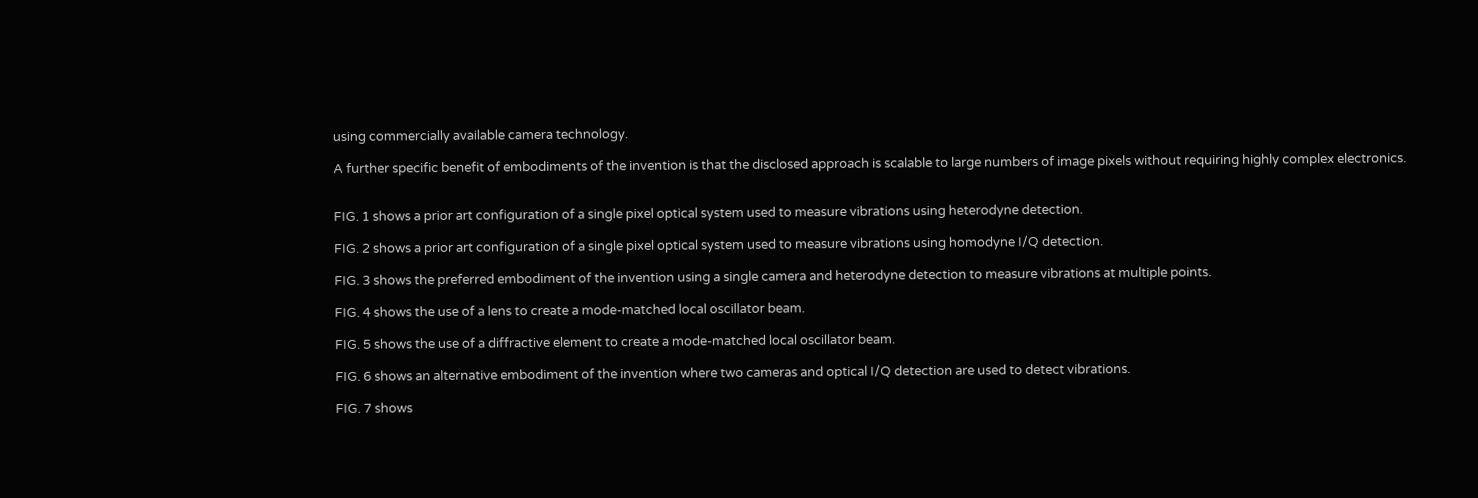using commercially available camera technology.

A further specific benefit of embodiments of the invention is that the disclosed approach is scalable to large numbers of image pixels without requiring highly complex electronics.


FIG. 1 shows a prior art configuration of a single pixel optical system used to measure vibrations using heterodyne detection.

FIG. 2 shows a prior art configuration of a single pixel optical system used to measure vibrations using homodyne I/Q detection.

FIG. 3 shows the preferred embodiment of the invention using a single camera and heterodyne detection to measure vibrations at multiple points.

FIG. 4 shows the use of a lens to create a mode-matched local oscillator beam.

FIG. 5 shows the use of a diffractive element to create a mode-matched local oscillator beam.

FIG. 6 shows an alternative embodiment of the invention where two cameras and optical I/Q detection are used to detect vibrations.

FIG. 7 shows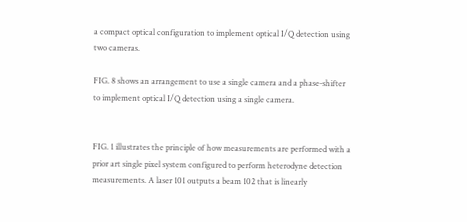a compact optical configuration to implement optical I/Q detection using two cameras.

FIG. 8 shows an arrangement to use a single camera and a phase-shifter to implement optical I/Q detection using a single camera.


FIG. 1 illustrates the principle of how measurements are performed with a prior art single pixel system configured to perform heterodyne detection measurements. A laser 101 outputs a beam 102 that is linearly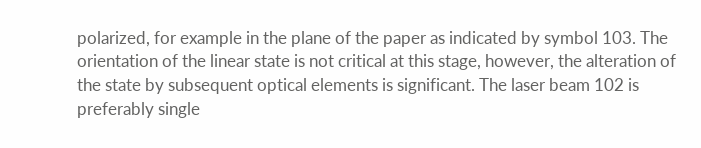polarized, for example in the plane of the paper as indicated by symbol 103. The orientation of the linear state is not critical at this stage, however, the alteration of the state by subsequent optical elements is significant. The laser beam 102 is preferably single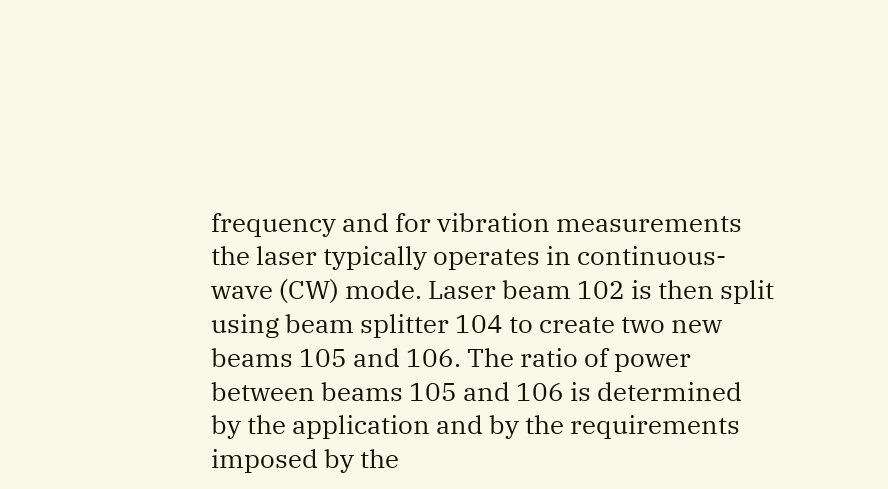frequency and for vibration measurements the laser typically operates in continuous-wave (CW) mode. Laser beam 102 is then split using beam splitter 104 to create two new beams 105 and 106. The ratio of power between beams 105 and 106 is determined by the application and by the requirements imposed by the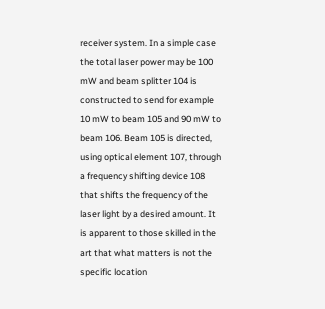receiver system. In a simple case the total laser power may be 100 mW and beam splitter 104 is constructed to send for example 10 mW to beam 105 and 90 mW to beam 106. Beam 105 is directed, using optical element 107, through a frequency shifting device 108 that shifts the frequency of the laser light by a desired amount. It is apparent to those skilled in the art that what matters is not the specific location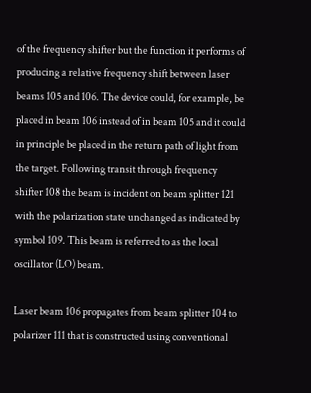of the frequency shifter but the function it performs of producing a relative frequency shift between laser beams 105 and 106. The device could, for example, be placed in beam 106 instead of in beam 105 and it could in principle be placed in the return path of light from the target. Following transit through frequency shifter 108 the beam is incident on beam splitter 121 with the polarization state unchanged as indicated by symbol 109. This beam is referred to as the local oscillator (LO) beam.

Laser beam 106 propagates from beam splitter 104 to polarizer 111 that is constructed using conventional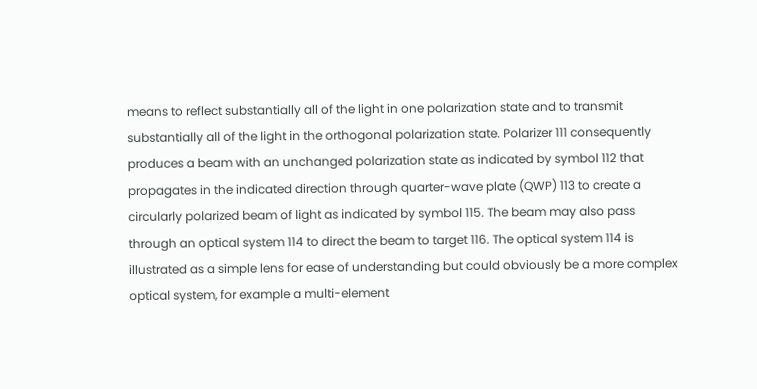means to reflect substantially all of the light in one polarization state and to transmit substantially all of the light in the orthogonal polarization state. Polarizer 111 consequently produces a beam with an unchanged polarization state as indicated by symbol 112 that propagates in the indicated direction through quarter-wave plate (QWP) 113 to create a circularly polarized beam of light as indicated by symbol 115. The beam may also pass through an optical system 114 to direct the beam to target 116. The optical system 114 is illustrated as a simple lens for ease of understanding but could obviously be a more complex optical system, for example a multi-element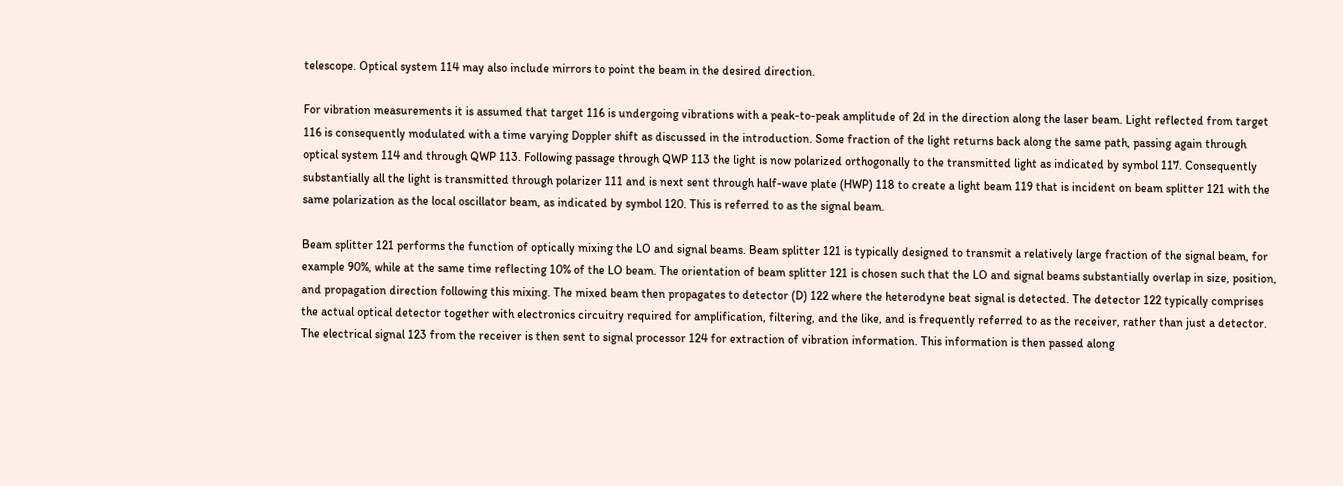telescope. Optical system 114 may also include mirrors to point the beam in the desired direction.

For vibration measurements it is assumed that target 116 is undergoing vibrations with a peak-to-peak amplitude of 2d in the direction along the laser beam. Light reflected from target 116 is consequently modulated with a time varying Doppler shift as discussed in the introduction. Some fraction of the light returns back along the same path, passing again through optical system 114 and through QWP 113. Following passage through QWP 113 the light is now polarized orthogonally to the transmitted light as indicated by symbol 117. Consequently substantially all the light is transmitted through polarizer 111 and is next sent through half-wave plate (HWP) 118 to create a light beam 119 that is incident on beam splitter 121 with the same polarization as the local oscillator beam, as indicated by symbol 120. This is referred to as the signal beam.

Beam splitter 121 performs the function of optically mixing the LO and signal beams. Beam splitter 121 is typically designed to transmit a relatively large fraction of the signal beam, for example 90%, while at the same time reflecting 10% of the LO beam. The orientation of beam splitter 121 is chosen such that the LO and signal beams substantially overlap in size, position, and propagation direction following this mixing. The mixed beam then propagates to detector (D) 122 where the heterodyne beat signal is detected. The detector 122 typically comprises the actual optical detector together with electronics circuitry required for amplification, filtering, and the like, and is frequently referred to as the receiver, rather than just a detector. The electrical signal 123 from the receiver is then sent to signal processor 124 for extraction of vibration information. This information is then passed along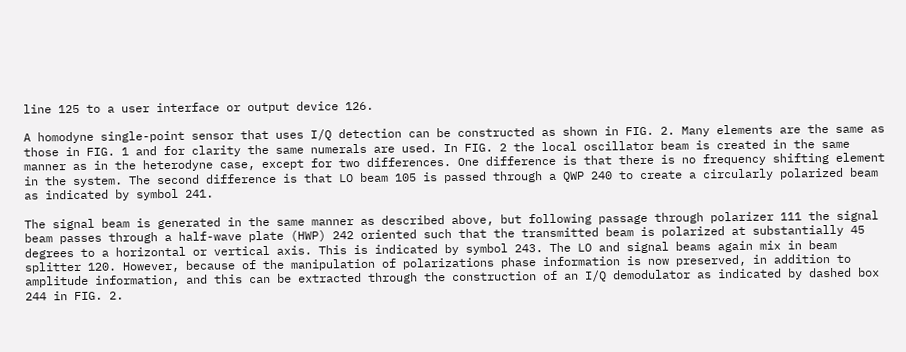line 125 to a user interface or output device 126.

A homodyne single-point sensor that uses I/Q detection can be constructed as shown in FIG. 2. Many elements are the same as those in FIG. 1 and for clarity the same numerals are used. In FIG. 2 the local oscillator beam is created in the same manner as in the heterodyne case, except for two differences. One difference is that there is no frequency shifting element in the system. The second difference is that LO beam 105 is passed through a QWP 240 to create a circularly polarized beam as indicated by symbol 241.

The signal beam is generated in the same manner as described above, but following passage through polarizer 111 the signal beam passes through a half-wave plate (HWP) 242 oriented such that the transmitted beam is polarized at substantially 45 degrees to a horizontal or vertical axis. This is indicated by symbol 243. The LO and signal beams again mix in beam splitter 120. However, because of the manipulation of polarizations phase information is now preserved, in addition to amplitude information, and this can be extracted through the construction of an I/Q demodulator as indicated by dashed box 244 in FIG. 2.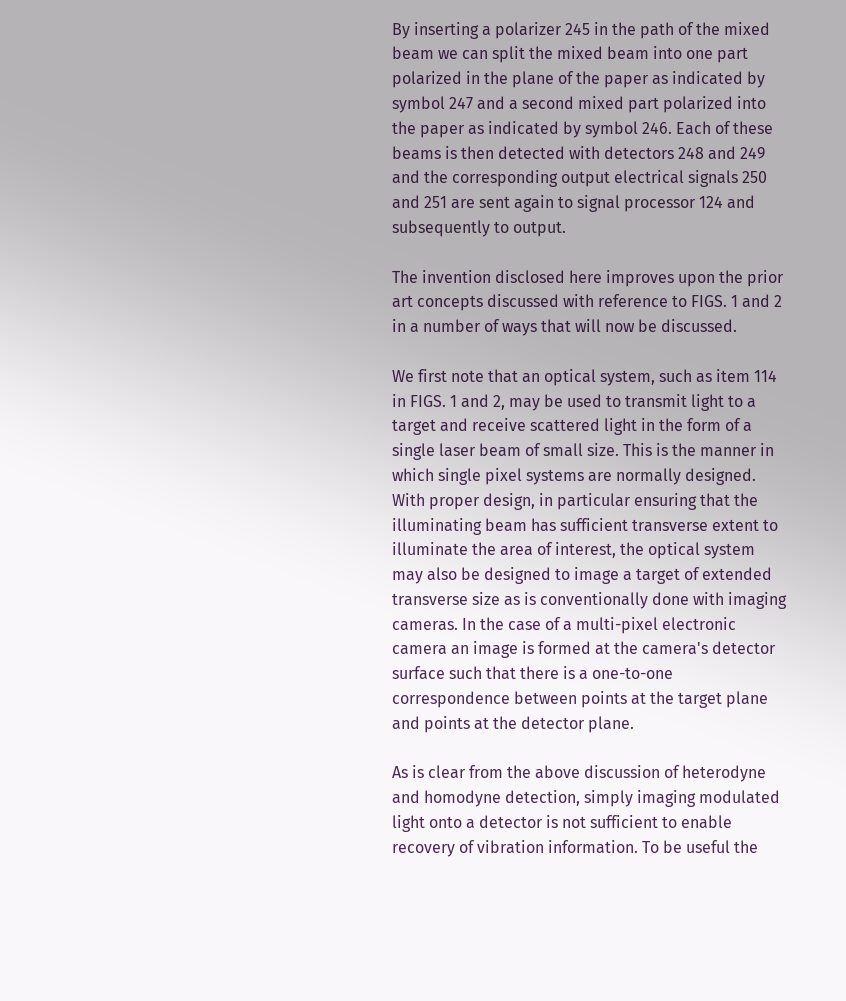By inserting a polarizer 245 in the path of the mixed beam we can split the mixed beam into one part polarized in the plane of the paper as indicated by symbol 247 and a second mixed part polarized into the paper as indicated by symbol 246. Each of these beams is then detected with detectors 248 and 249 and the corresponding output electrical signals 250 and 251 are sent again to signal processor 124 and subsequently to output.

The invention disclosed here improves upon the prior art concepts discussed with reference to FIGS. 1 and 2 in a number of ways that will now be discussed.

We first note that an optical system, such as item 114 in FIGS. 1 and 2, may be used to transmit light to a target and receive scattered light in the form of a single laser beam of small size. This is the manner in which single pixel systems are normally designed. With proper design, in particular ensuring that the illuminating beam has sufficient transverse extent to illuminate the area of interest, the optical system may also be designed to image a target of extended transverse size as is conventionally done with imaging cameras. In the case of a multi-pixel electronic camera an image is formed at the camera's detector surface such that there is a one-to-one correspondence between points at the target plane and points at the detector plane.

As is clear from the above discussion of heterodyne and homodyne detection, simply imaging modulated light onto a detector is not sufficient to enable recovery of vibration information. To be useful the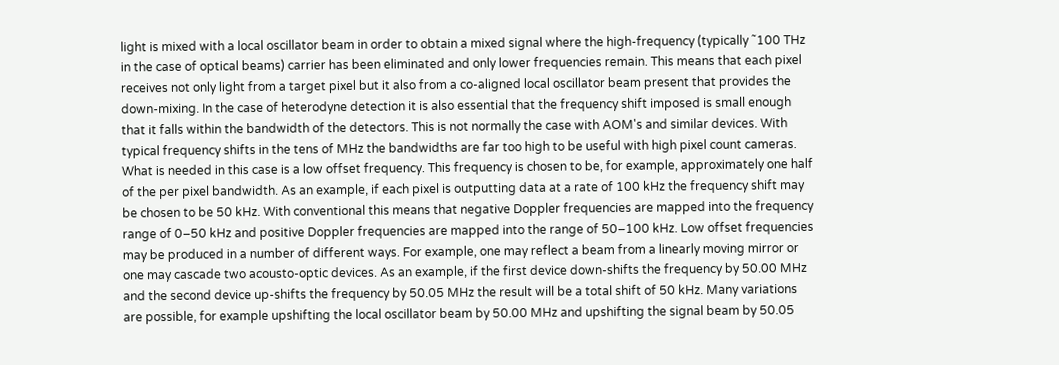light is mixed with a local oscillator beam in order to obtain a mixed signal where the high-frequency (typically ˜100 THz in the case of optical beams) carrier has been eliminated and only lower frequencies remain. This means that each pixel receives not only light from a target pixel but it also from a co-aligned local oscillator beam present that provides the down-mixing. In the case of heterodyne detection it is also essential that the frequency shift imposed is small enough that it falls within the bandwidth of the detectors. This is not normally the case with AOM's and similar devices. With typical frequency shifts in the tens of MHz the bandwidths are far too high to be useful with high pixel count cameras. What is needed in this case is a low offset frequency. This frequency is chosen to be, for example, approximately one half of the per pixel bandwidth. As an example, if each pixel is outputting data at a rate of 100 kHz the frequency shift may be chosen to be 50 kHz. With conventional this means that negative Doppler frequencies are mapped into the frequency range of 0–50 kHz and positive Doppler frequencies are mapped into the range of 50–100 kHz. Low offset frequencies may be produced in a number of different ways. For example, one may reflect a beam from a linearly moving mirror or one may cascade two acousto-optic devices. As an example, if the first device down-shifts the frequency by 50.00 MHz and the second device up-shifts the frequency by 50.05 MHz the result will be a total shift of 50 kHz. Many variations are possible, for example upshifting the local oscillator beam by 50.00 MHz and upshifting the signal beam by 50.05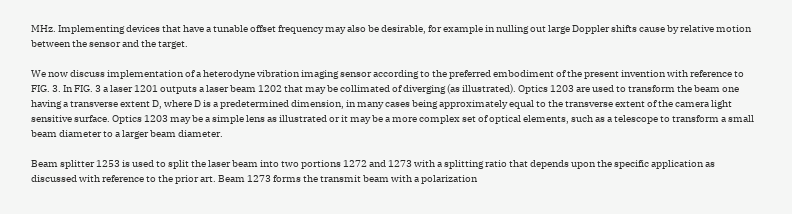MHz. Implementing devices that have a tunable offset frequency may also be desirable, for example in nulling out large Doppler shifts cause by relative motion between the sensor and the target.

We now discuss implementation of a heterodyne vibration imaging sensor according to the preferred embodiment of the present invention with reference to FIG. 3. In FIG. 3 a laser 1201 outputs a laser beam 1202 that may be collimated of diverging (as illustrated). Optics 1203 are used to transform the beam one having a transverse extent D, where D is a predetermined dimension, in many cases being approximately equal to the transverse extent of the camera light sensitive surface. Optics 1203 may be a simple lens as illustrated or it may be a more complex set of optical elements, such as a telescope to transform a small beam diameter to a larger beam diameter.

Beam splitter 1253 is used to split the laser beam into two portions 1272 and 1273 with a splitting ratio that depends upon the specific application as discussed with reference to the prior art. Beam 1273 forms the transmit beam with a polarization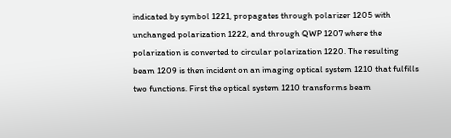indicated by symbol 1221, propagates through polarizer 1205 with unchanged polarization 1222, and through QWP 1207 where the polarization is converted to circular polarization 1220. The resulting beam 1209 is then incident on an imaging optical system 1210 that fulfills two functions. First the optical system 1210 transforms beam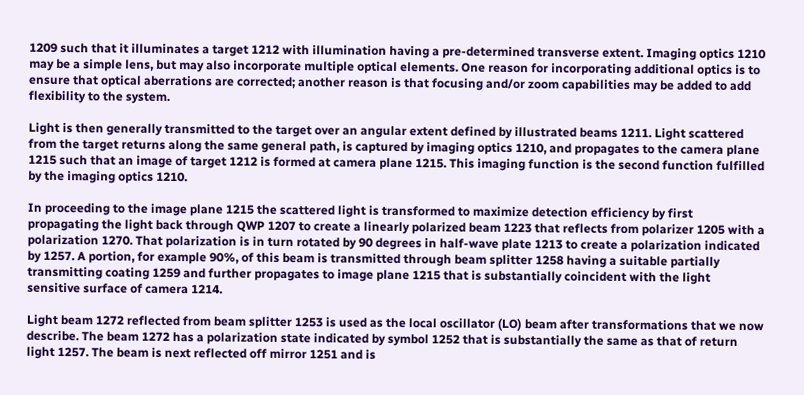1209 such that it illuminates a target 1212 with illumination having a pre-determined transverse extent. Imaging optics 1210 may be a simple lens, but may also incorporate multiple optical elements. One reason for incorporating additional optics is to ensure that optical aberrations are corrected; another reason is that focusing and/or zoom capabilities may be added to add flexibility to the system.

Light is then generally transmitted to the target over an angular extent defined by illustrated beams 1211. Light scattered from the target returns along the same general path, is captured by imaging optics 1210, and propagates to the camera plane 1215 such that an image of target 1212 is formed at camera plane 1215. This imaging function is the second function fulfilled by the imaging optics 1210.

In proceeding to the image plane 1215 the scattered light is transformed to maximize detection efficiency by first propagating the light back through QWP 1207 to create a linearly polarized beam 1223 that reflects from polarizer 1205 with a polarization 1270. That polarization is in turn rotated by 90 degrees in half-wave plate 1213 to create a polarization indicated by 1257. A portion, for example 90%, of this beam is transmitted through beam splitter 1258 having a suitable partially transmitting coating 1259 and further propagates to image plane 1215 that is substantially coincident with the light sensitive surface of camera 1214.

Light beam 1272 reflected from beam splitter 1253 is used as the local oscillator (LO) beam after transformations that we now describe. The beam 1272 has a polarization state indicated by symbol 1252 that is substantially the same as that of return light 1257. The beam is next reflected off mirror 1251 and is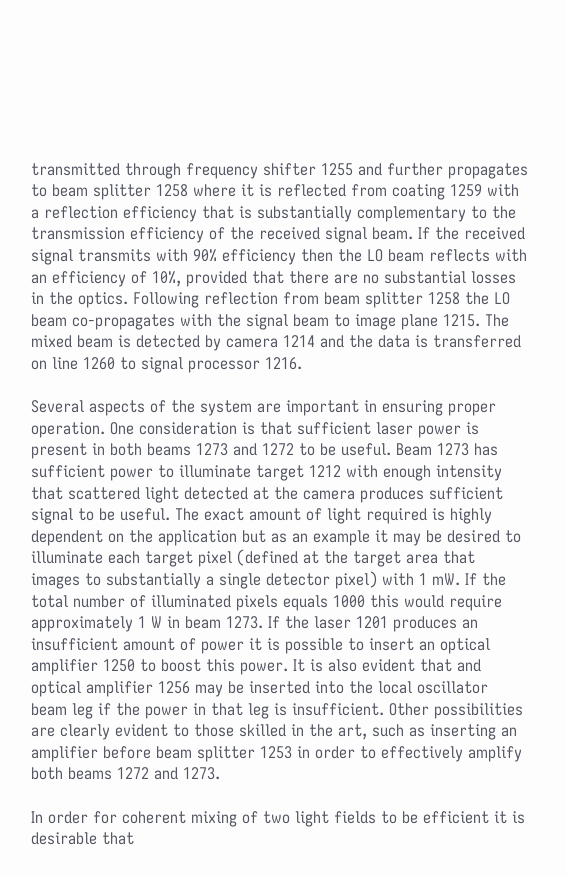transmitted through frequency shifter 1255 and further propagates to beam splitter 1258 where it is reflected from coating 1259 with a reflection efficiency that is substantially complementary to the transmission efficiency of the received signal beam. If the received signal transmits with 90% efficiency then the LO beam reflects with an efficiency of 10%, provided that there are no substantial losses in the optics. Following reflection from beam splitter 1258 the LO beam co-propagates with the signal beam to image plane 1215. The mixed beam is detected by camera 1214 and the data is transferred on line 1260 to signal processor 1216.

Several aspects of the system are important in ensuring proper operation. One consideration is that sufficient laser power is present in both beams 1273 and 1272 to be useful. Beam 1273 has sufficient power to illuminate target 1212 with enough intensity that scattered light detected at the camera produces sufficient signal to be useful. The exact amount of light required is highly dependent on the application but as an example it may be desired to illuminate each target pixel (defined at the target area that images to substantially a single detector pixel) with 1 mW. If the total number of illuminated pixels equals 1000 this would require approximately 1 W in beam 1273. If the laser 1201 produces an insufficient amount of power it is possible to insert an optical amplifier 1250 to boost this power. It is also evident that and optical amplifier 1256 may be inserted into the local oscillator beam leg if the power in that leg is insufficient. Other possibilities are clearly evident to those skilled in the art, such as inserting an amplifier before beam splitter 1253 in order to effectively amplify both beams 1272 and 1273.

In order for coherent mixing of two light fields to be efficient it is desirable that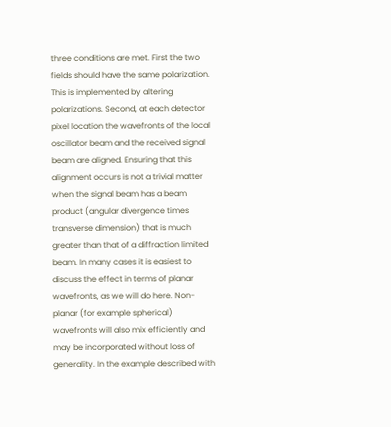three conditions are met. First the two fields should have the same polarization. This is implemented by altering polarizations. Second, at each detector pixel location the wavefronts of the local oscillator beam and the received signal beam are aligned. Ensuring that this alignment occurs is not a trivial matter when the signal beam has a beam product (angular divergence times transverse dimension) that is much greater than that of a diffraction limited beam. In many cases it is easiest to discuss the effect in terms of planar wavefronts, as we will do here. Non-planar (for example spherical) wavefronts will also mix efficiently and may be incorporated without loss of generality. In the example described with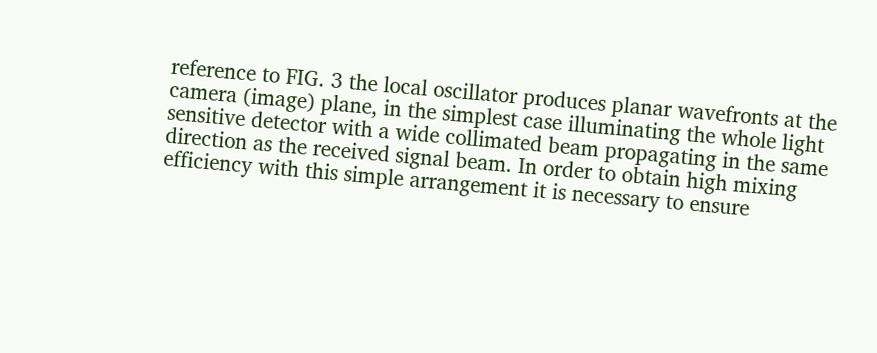reference to FIG. 3 the local oscillator produces planar wavefronts at the camera (image) plane, in the simplest case illuminating the whole light sensitive detector with a wide collimated beam propagating in the same direction as the received signal beam. In order to obtain high mixing efficiency with this simple arrangement it is necessary to ensure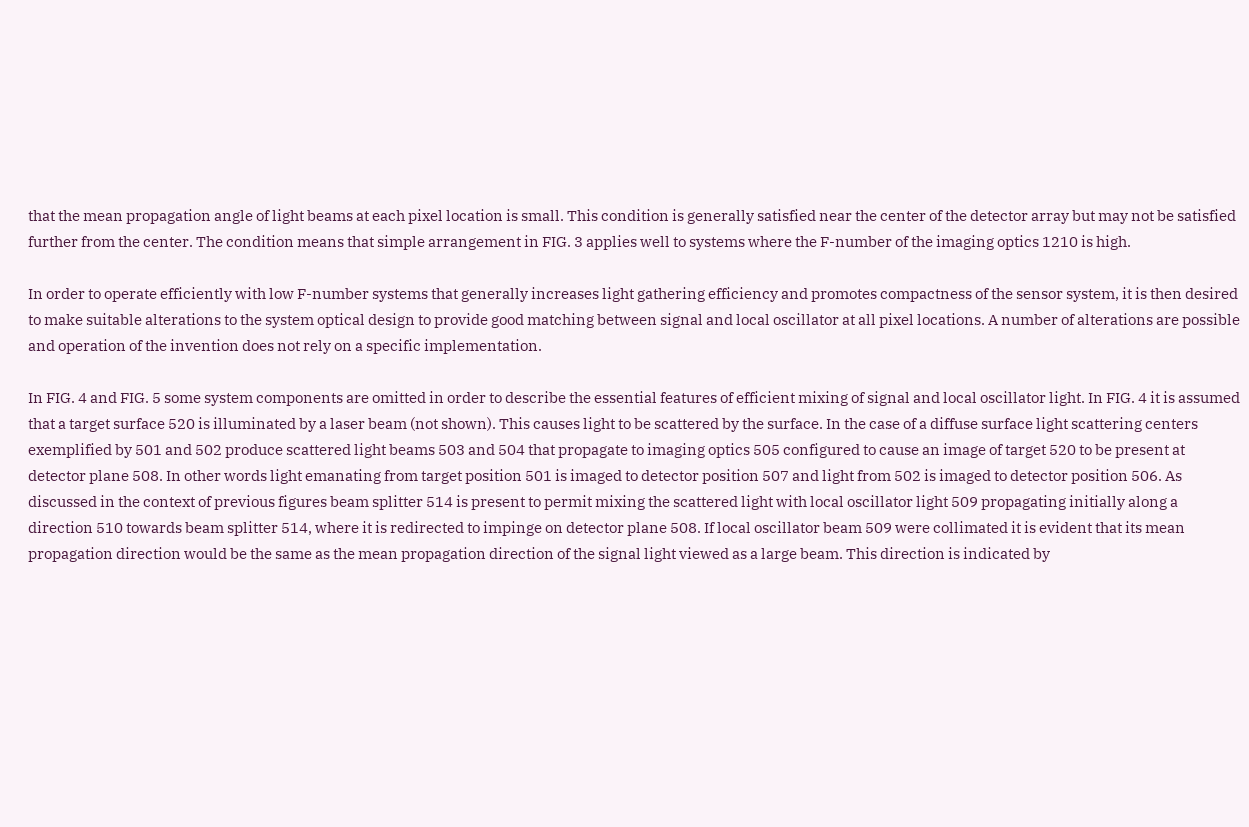that the mean propagation angle of light beams at each pixel location is small. This condition is generally satisfied near the center of the detector array but may not be satisfied further from the center. The condition means that simple arrangement in FIG. 3 applies well to systems where the F-number of the imaging optics 1210 is high.

In order to operate efficiently with low F-number systems that generally increases light gathering efficiency and promotes compactness of the sensor system, it is then desired to make suitable alterations to the system optical design to provide good matching between signal and local oscillator at all pixel locations. A number of alterations are possible and operation of the invention does not rely on a specific implementation.

In FIG. 4 and FIG. 5 some system components are omitted in order to describe the essential features of efficient mixing of signal and local oscillator light. In FIG. 4 it is assumed that a target surface 520 is illuminated by a laser beam (not shown). This causes light to be scattered by the surface. In the case of a diffuse surface light scattering centers exemplified by 501 and 502 produce scattered light beams 503 and 504 that propagate to imaging optics 505 configured to cause an image of target 520 to be present at detector plane 508. In other words light emanating from target position 501 is imaged to detector position 507 and light from 502 is imaged to detector position 506. As discussed in the context of previous figures beam splitter 514 is present to permit mixing the scattered light with local oscillator light 509 propagating initially along a direction 510 towards beam splitter 514, where it is redirected to impinge on detector plane 508. If local oscillator beam 509 were collimated it is evident that its mean propagation direction would be the same as the mean propagation direction of the signal light viewed as a large beam. This direction is indicated by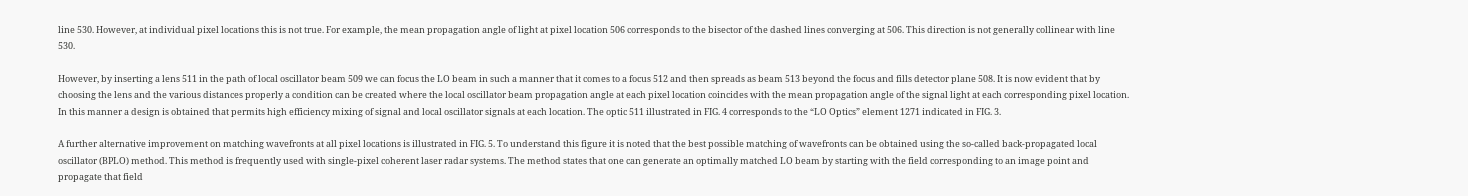line 530. However, at individual pixel locations this is not true. For example, the mean propagation angle of light at pixel location 506 corresponds to the bisector of the dashed lines converging at 506. This direction is not generally collinear with line 530.

However, by inserting a lens 511 in the path of local oscillator beam 509 we can focus the LO beam in such a manner that it comes to a focus 512 and then spreads as beam 513 beyond the focus and fills detector plane 508. It is now evident that by choosing the lens and the various distances properly a condition can be created where the local oscillator beam propagation angle at each pixel location coincides with the mean propagation angle of the signal light at each corresponding pixel location. In this manner a design is obtained that permits high efficiency mixing of signal and local oscillator signals at each location. The optic 511 illustrated in FIG. 4 corresponds to the “LO Optics” element 1271 indicated in FIG. 3.

A further alternative improvement on matching wavefronts at all pixel locations is illustrated in FIG. 5. To understand this figure it is noted that the best possible matching of wavefronts can be obtained using the so-called back-propagated local oscillator (BPLO) method. This method is frequently used with single-pixel coherent laser radar systems. The method states that one can generate an optimally matched LO beam by starting with the field corresponding to an image point and propagate that field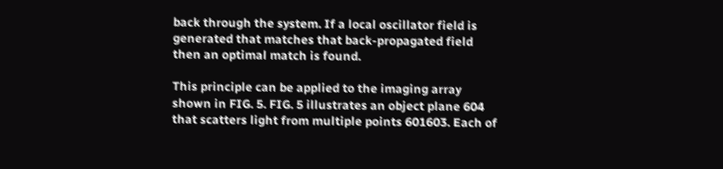back through the system. If a local oscillator field is generated that matches that back-propagated field then an optimal match is found.

This principle can be applied to the imaging array shown in FIG. 5. FIG. 5 illustrates an object plane 604 that scatters light from multiple points 601603. Each of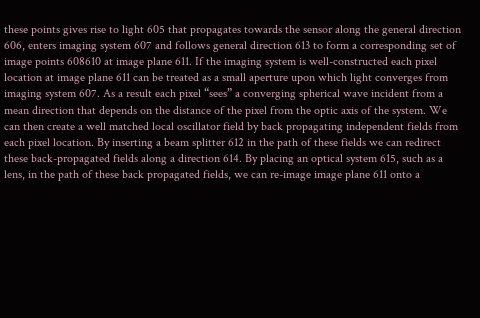these points gives rise to light 605 that propagates towards the sensor along the general direction 606, enters imaging system 607 and follows general direction 613 to form a corresponding set of image points 608610 at image plane 611. If the imaging system is well-constructed each pixel location at image plane 611 can be treated as a small aperture upon which light converges from imaging system 607. As a result each pixel “sees” a converging spherical wave incident from a mean direction that depends on the distance of the pixel from the optic axis of the system. We can then create a well matched local oscillator field by back propagating independent fields from each pixel location. By inserting a beam splitter 612 in the path of these fields we can redirect these back-propagated fields along a direction 614. By placing an optical system 615, such as a lens, in the path of these back propagated fields, we can re-image image plane 611 onto a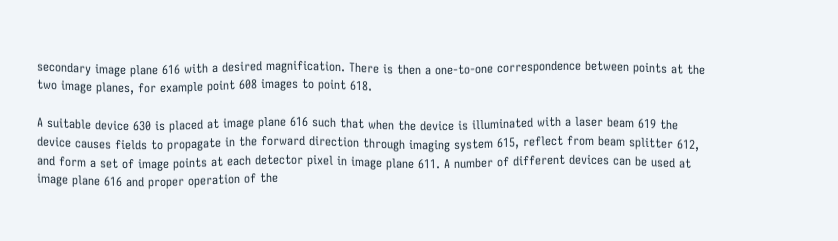secondary image plane 616 with a desired magnification. There is then a one-to-one correspondence between points at the two image planes, for example point 608 images to point 618.

A suitable device 630 is placed at image plane 616 such that when the device is illuminated with a laser beam 619 the device causes fields to propagate in the forward direction through imaging system 615, reflect from beam splitter 612, and form a set of image points at each detector pixel in image plane 611. A number of different devices can be used at image plane 616 and proper operation of the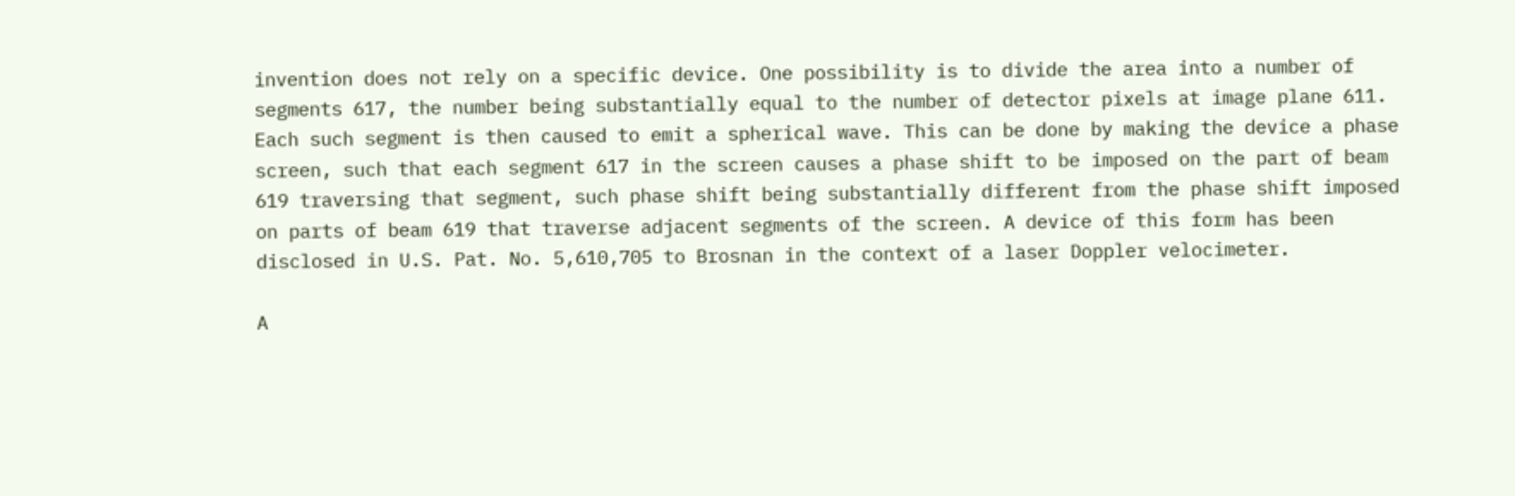invention does not rely on a specific device. One possibility is to divide the area into a number of segments 617, the number being substantially equal to the number of detector pixels at image plane 611. Each such segment is then caused to emit a spherical wave. This can be done by making the device a phase screen, such that each segment 617 in the screen causes a phase shift to be imposed on the part of beam 619 traversing that segment, such phase shift being substantially different from the phase shift imposed on parts of beam 619 that traverse adjacent segments of the screen. A device of this form has been disclosed in U.S. Pat. No. 5,610,705 to Brosnan in the context of a laser Doppler velocimeter.

A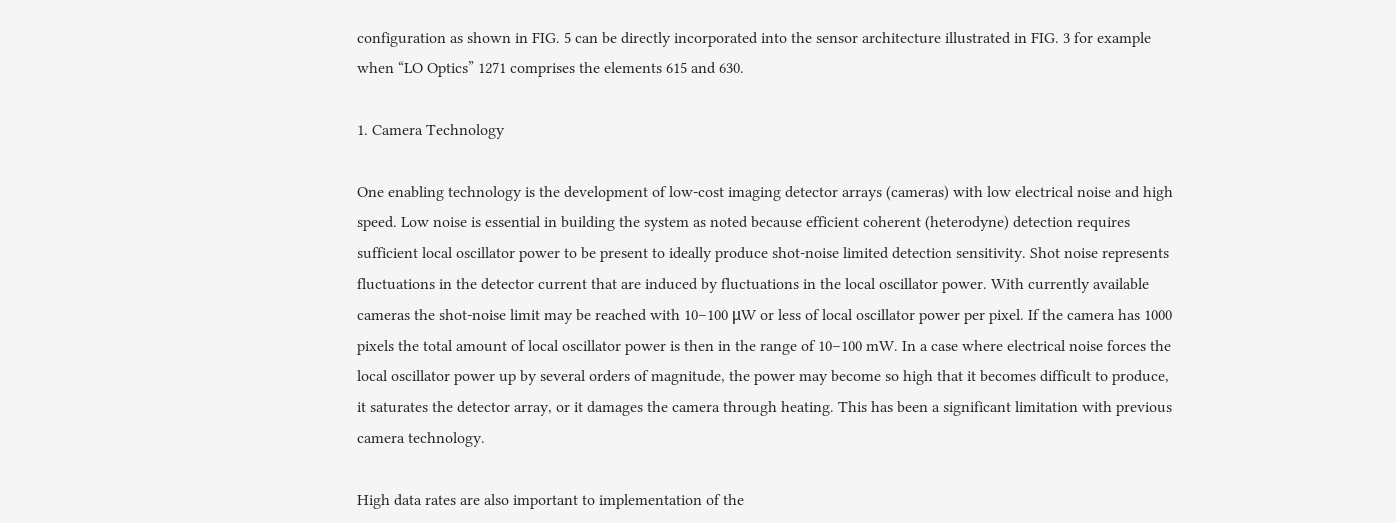configuration as shown in FIG. 5 can be directly incorporated into the sensor architecture illustrated in FIG. 3 for example when “LO Optics” 1271 comprises the elements 615 and 630.

1. Camera Technology

One enabling technology is the development of low-cost imaging detector arrays (cameras) with low electrical noise and high speed. Low noise is essential in building the system as noted because efficient coherent (heterodyne) detection requires sufficient local oscillator power to be present to ideally produce shot-noise limited detection sensitivity. Shot noise represents fluctuations in the detector current that are induced by fluctuations in the local oscillator power. With currently available cameras the shot-noise limit may be reached with 10–100 μW or less of local oscillator power per pixel. If the camera has 1000 pixels the total amount of local oscillator power is then in the range of 10–100 mW. In a case where electrical noise forces the local oscillator power up by several orders of magnitude, the power may become so high that it becomes difficult to produce, it saturates the detector array, or it damages the camera through heating. This has been a significant limitation with previous camera technology.

High data rates are also important to implementation of the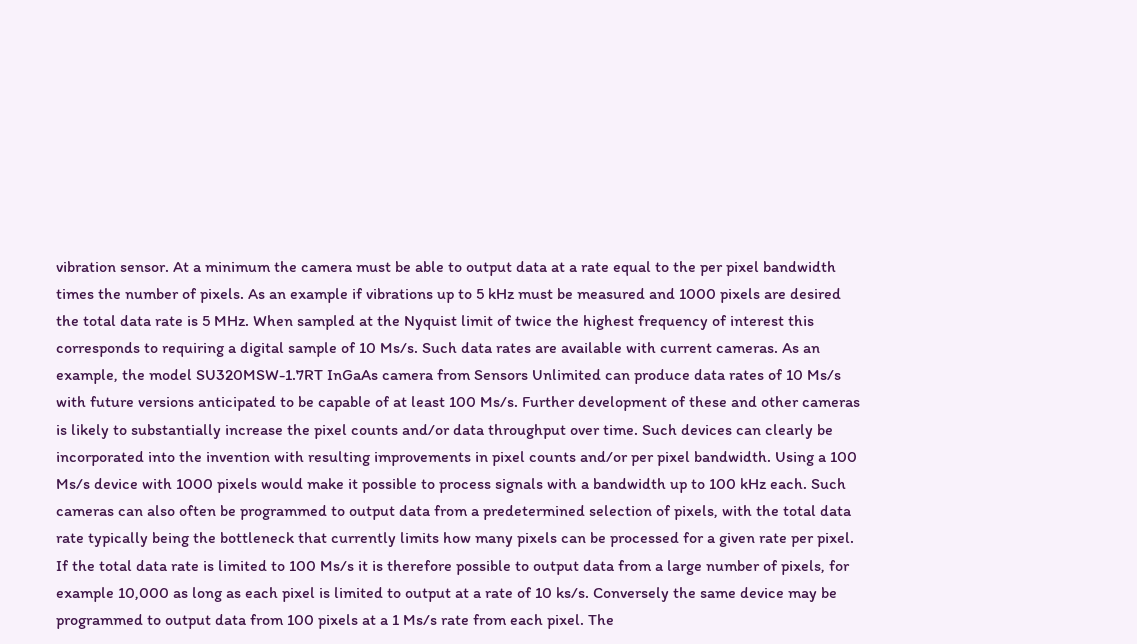vibration sensor. At a minimum the camera must be able to output data at a rate equal to the per pixel bandwidth times the number of pixels. As an example if vibrations up to 5 kHz must be measured and 1000 pixels are desired the total data rate is 5 MHz. When sampled at the Nyquist limit of twice the highest frequency of interest this corresponds to requiring a digital sample of 10 Ms/s. Such data rates are available with current cameras. As an example, the model SU320MSW-1.7RT InGaAs camera from Sensors Unlimited can produce data rates of 10 Ms/s with future versions anticipated to be capable of at least 100 Ms/s. Further development of these and other cameras is likely to substantially increase the pixel counts and/or data throughput over time. Such devices can clearly be incorporated into the invention with resulting improvements in pixel counts and/or per pixel bandwidth. Using a 100 Ms/s device with 1000 pixels would make it possible to process signals with a bandwidth up to 100 kHz each. Such cameras can also often be programmed to output data from a predetermined selection of pixels, with the total data rate typically being the bottleneck that currently limits how many pixels can be processed for a given rate per pixel. If the total data rate is limited to 100 Ms/s it is therefore possible to output data from a large number of pixels, for example 10,000 as long as each pixel is limited to output at a rate of 10 ks/s. Conversely the same device may be programmed to output data from 100 pixels at a 1 Ms/s rate from each pixel. The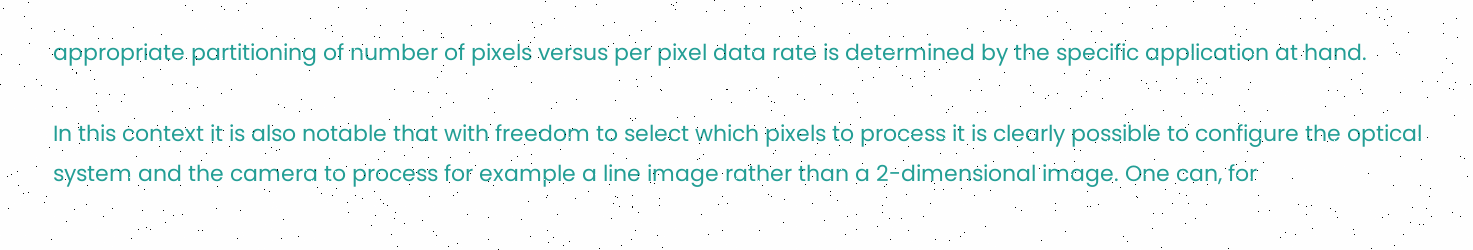appropriate partitioning of number of pixels versus per pixel data rate is determined by the specific application at hand.

In this context it is also notable that with freedom to select which pixels to process it is clearly possible to configure the optical system and the camera to process for example a line image rather than a 2-dimensional image. One can, for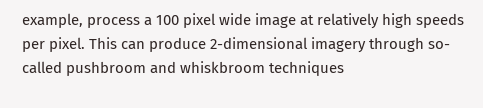example, process a 100 pixel wide image at relatively high speeds per pixel. This can produce 2-dimensional imagery through so-called pushbroom and whiskbroom techniques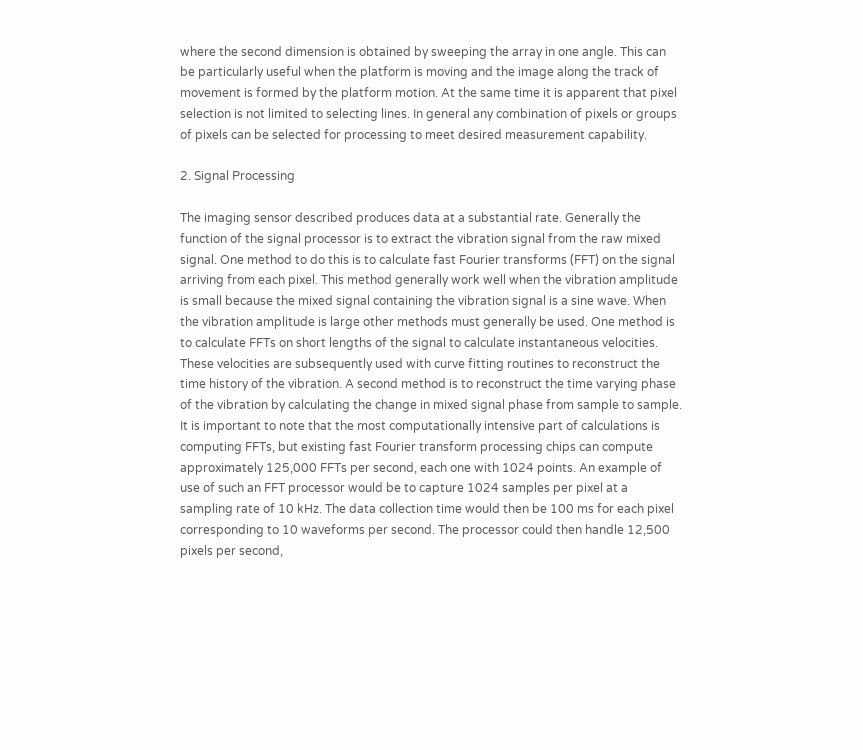where the second dimension is obtained by sweeping the array in one angle. This can be particularly useful when the platform is moving and the image along the track of movement is formed by the platform motion. At the same time it is apparent that pixel selection is not limited to selecting lines. In general any combination of pixels or groups of pixels can be selected for processing to meet desired measurement capability.

2. Signal Processing

The imaging sensor described produces data at a substantial rate. Generally the function of the signal processor is to extract the vibration signal from the raw mixed signal. One method to do this is to calculate fast Fourier transforms (FFT) on the signal arriving from each pixel. This method generally work well when the vibration amplitude is small because the mixed signal containing the vibration signal is a sine wave. When the vibration amplitude is large other methods must generally be used. One method is to calculate FFTs on short lengths of the signal to calculate instantaneous velocities. These velocities are subsequently used with curve fitting routines to reconstruct the time history of the vibration. A second method is to reconstruct the time varying phase of the vibration by calculating the change in mixed signal phase from sample to sample. It is important to note that the most computationally intensive part of calculations is computing FFTs, but existing fast Fourier transform processing chips can compute approximately 125,000 FFTs per second, each one with 1024 points. An example of use of such an FFT processor would be to capture 1024 samples per pixel at a sampling rate of 10 kHz. The data collection time would then be 100 ms for each pixel corresponding to 10 waveforms per second. The processor could then handle 12,500 pixels per second,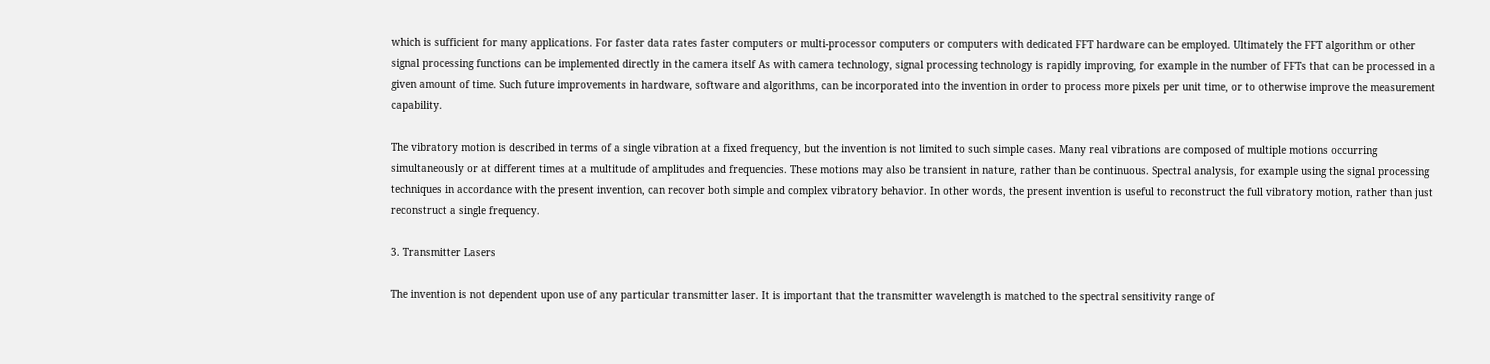which is sufficient for many applications. For faster data rates faster computers or multi-processor computers or computers with dedicated FFT hardware can be employed. Ultimately the FFT algorithm or other signal processing functions can be implemented directly in the camera itself As with camera technology, signal processing technology is rapidly improving, for example in the number of FFTs that can be processed in a given amount of time. Such future improvements in hardware, software and algorithms, can be incorporated into the invention in order to process more pixels per unit time, or to otherwise improve the measurement capability.

The vibratory motion is described in terms of a single vibration at a fixed frequency, but the invention is not limited to such simple cases. Many real vibrations are composed of multiple motions occurring simultaneously or at different times at a multitude of amplitudes and frequencies. These motions may also be transient in nature, rather than be continuous. Spectral analysis, for example using the signal processing techniques in accordance with the present invention, can recover both simple and complex vibratory behavior. In other words, the present invention is useful to reconstruct the full vibratory motion, rather than just reconstruct a single frequency.

3. Transmitter Lasers

The invention is not dependent upon use of any particular transmitter laser. It is important that the transmitter wavelength is matched to the spectral sensitivity range of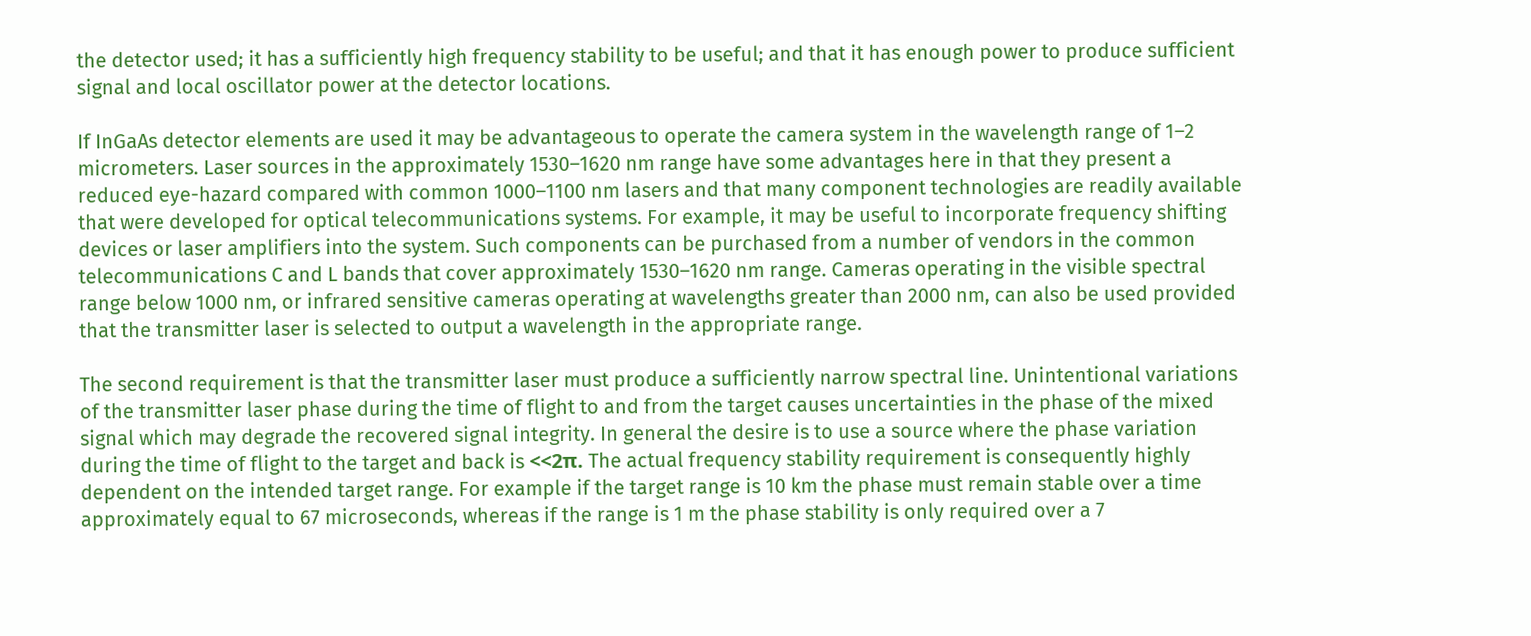the detector used; it has a sufficiently high frequency stability to be useful; and that it has enough power to produce sufficient signal and local oscillator power at the detector locations.

If InGaAs detector elements are used it may be advantageous to operate the camera system in the wavelength range of 1–2 micrometers. Laser sources in the approximately 1530–1620 nm range have some advantages here in that they present a reduced eye-hazard compared with common 1000–1100 nm lasers and that many component technologies are readily available that were developed for optical telecommunications systems. For example, it may be useful to incorporate frequency shifting devices or laser amplifiers into the system. Such components can be purchased from a number of vendors in the common telecommunications C and L bands that cover approximately 1530–1620 nm range. Cameras operating in the visible spectral range below 1000 nm, or infrared sensitive cameras operating at wavelengths greater than 2000 nm, can also be used provided that the transmitter laser is selected to output a wavelength in the appropriate range.

The second requirement is that the transmitter laser must produce a sufficiently narrow spectral line. Unintentional variations of the transmitter laser phase during the time of flight to and from the target causes uncertainties in the phase of the mixed signal which may degrade the recovered signal integrity. In general the desire is to use a source where the phase variation during the time of flight to the target and back is <<2π. The actual frequency stability requirement is consequently highly dependent on the intended target range. For example if the target range is 10 km the phase must remain stable over a time approximately equal to 67 microseconds, whereas if the range is 1 m the phase stability is only required over a 7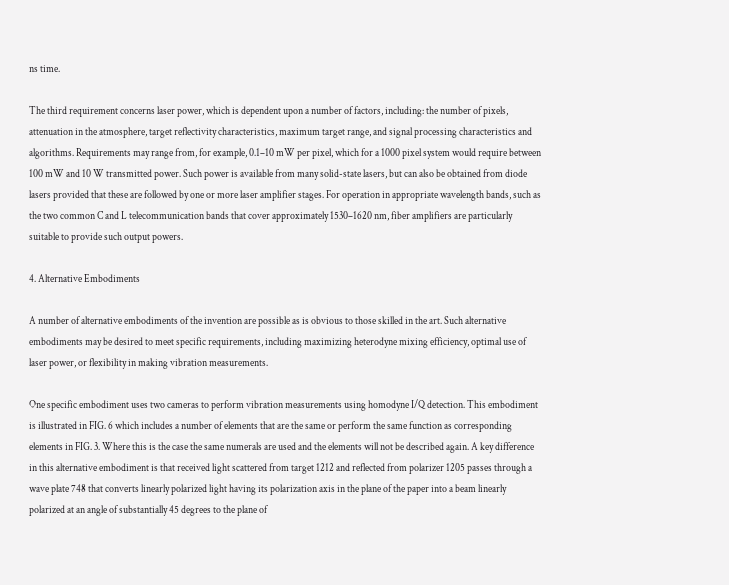ns time.

The third requirement concerns laser power, which is dependent upon a number of factors, including: the number of pixels, attenuation in the atmosphere, target reflectivity characteristics, maximum target range, and signal processing characteristics and algorithms. Requirements may range from, for example, 0.1–10 mW per pixel, which for a 1000 pixel system would require between 100 mW and 10 W transmitted power. Such power is available from many solid-state lasers, but can also be obtained from diode lasers provided that these are followed by one or more laser amplifier stages. For operation in appropriate wavelength bands, such as the two common C and L telecommunication bands that cover approximately 1530–1620 nm, fiber amplifiers are particularly suitable to provide such output powers.

4. Alternative Embodiments

A number of alternative embodiments of the invention are possible as is obvious to those skilled in the art. Such alternative embodiments may be desired to meet specific requirements, including maximizing heterodyne mixing efficiency, optimal use of laser power, or flexibility in making vibration measurements.

One specific embodiment uses two cameras to perform vibration measurements using homodyne I/Q detection. This embodiment is illustrated in FIG. 6 which includes a number of elements that are the same or perform the same function as corresponding elements in FIG. 3. Where this is the case the same numerals are used and the elements will not be described again. A key difference in this alternative embodiment is that received light scattered from target 1212 and reflected from polarizer 1205 passes through a wave plate 748 that converts linearly polarized light having its polarization axis in the plane of the paper into a beam linearly polarized at an angle of substantially 45 degrees to the plane of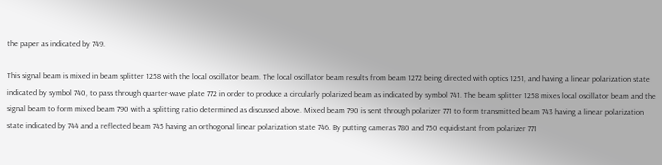the paper as indicated by 749.

This signal beam is mixed in beam splitter 1258 with the local oscillator beam. The local oscillator beam results from beam 1272 being directed with optics 1251, and having a linear polarization state indicated by symbol 740, to pass through quarter-wave plate 772 in order to produce a circularly polarized beam as indicated by symbol 741. The beam splitter 1258 mixes local oscillator beam and the signal beam to form mixed beam 790 with a splitting ratio determined as discussed above. Mixed beam 790 is sent through polarizer 771 to form transmitted beam 743 having a linear polarization state indicated by 744 and a reflected beam 745 having an orthogonal linear polarization state 746. By putting cameras 780 and 750 equidistant from polarizer 771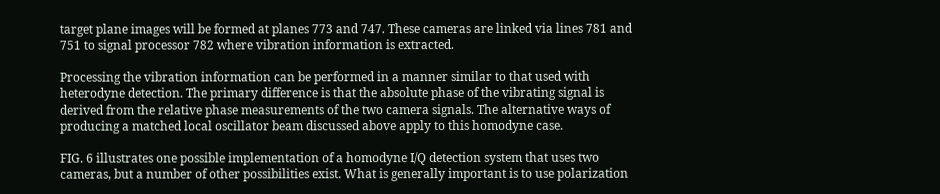target plane images will be formed at planes 773 and 747. These cameras are linked via lines 781 and 751 to signal processor 782 where vibration information is extracted.

Processing the vibration information can be performed in a manner similar to that used with heterodyne detection. The primary difference is that the absolute phase of the vibrating signal is derived from the relative phase measurements of the two camera signals. The alternative ways of producing a matched local oscillator beam discussed above apply to this homodyne case.

FIG. 6 illustrates one possible implementation of a homodyne I/Q detection system that uses two cameras, but a number of other possibilities exist. What is generally important is to use polarization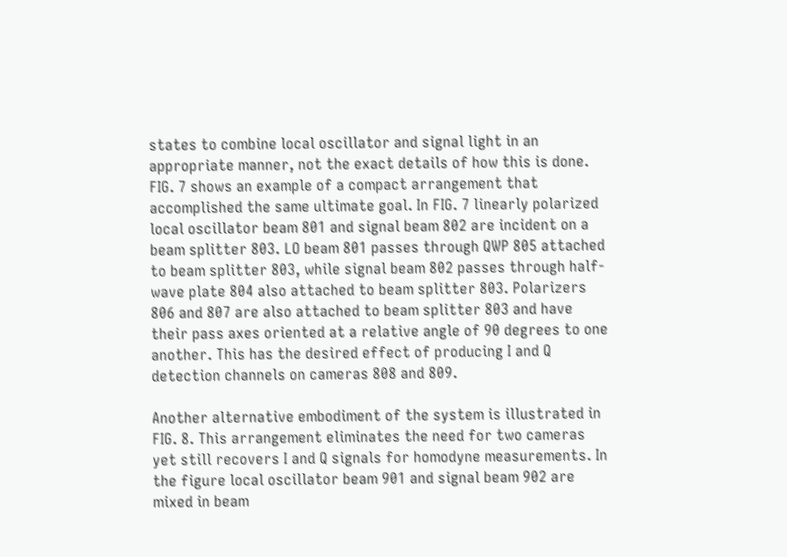states to combine local oscillator and signal light in an appropriate manner, not the exact details of how this is done. FIG. 7 shows an example of a compact arrangement that accomplished the same ultimate goal. In FIG. 7 linearly polarized local oscillator beam 801 and signal beam 802 are incident on a beam splitter 803. LO beam 801 passes through QWP 805 attached to beam splitter 803, while signal beam 802 passes through half-wave plate 804 also attached to beam splitter 803. Polarizers 806 and 807 are also attached to beam splitter 803 and have their pass axes oriented at a relative angle of 90 degrees to one another. This has the desired effect of producing I and Q detection channels on cameras 808 and 809.

Another alternative embodiment of the system is illustrated in FIG. 8. This arrangement eliminates the need for two cameras yet still recovers I and Q signals for homodyne measurements. In the figure local oscillator beam 901 and signal beam 902 are mixed in beam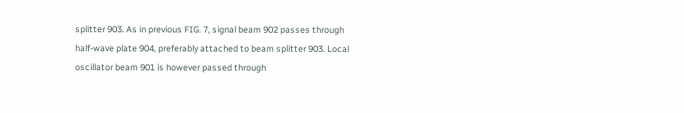splitter 903. As in previous FIG. 7, signal beam 902 passes through half-wave plate 904, preferably attached to beam splitter 903. Local oscillator beam 901 is however passed through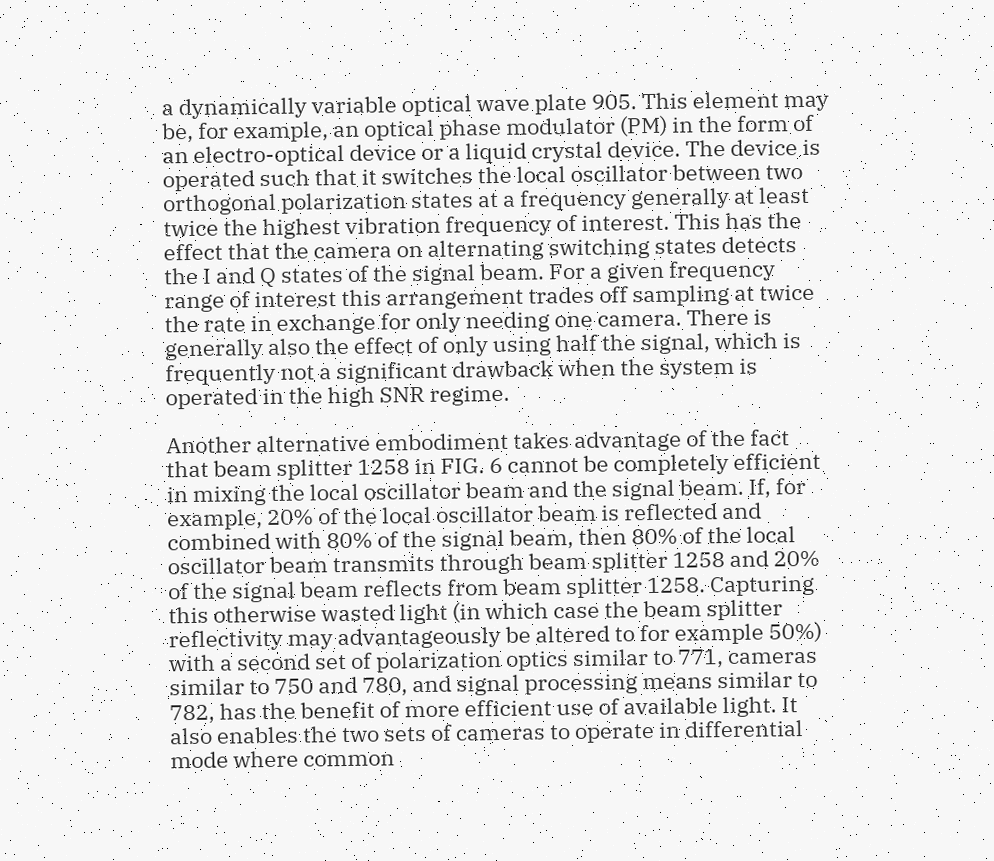a dynamically variable optical wave plate 905. This element may be, for example, an optical phase modulator (PM) in the form of an electro-optical device or a liquid crystal device. The device is operated such that it switches the local oscillator between two orthogonal polarization states at a frequency generally at least twice the highest vibration frequency of interest. This has the effect that the camera on alternating switching states detects the I and Q states of the signal beam. For a given frequency range of interest this arrangement trades off sampling at twice the rate in exchange for only needing one camera. There is generally also the effect of only using half the signal, which is frequently not a significant drawback when the system is operated in the high SNR regime.

Another alternative embodiment takes advantage of the fact that beam splitter 1258 in FIG. 6 cannot be completely efficient in mixing the local oscillator beam and the signal beam. If, for example, 20% of the local oscillator beam is reflected and combined with 80% of the signal beam, then 80% of the local oscillator beam transmits through beam splitter 1258 and 20% of the signal beam reflects from beam splitter 1258. Capturing this otherwise wasted light (in which case the beam splitter reflectivity may advantageously be altered to for example 50%) with a second set of polarization optics similar to 771, cameras similar to 750 and 780, and signal processing means similar to 782, has the benefit of more efficient use of available light. It also enables the two sets of cameras to operate in differential mode where common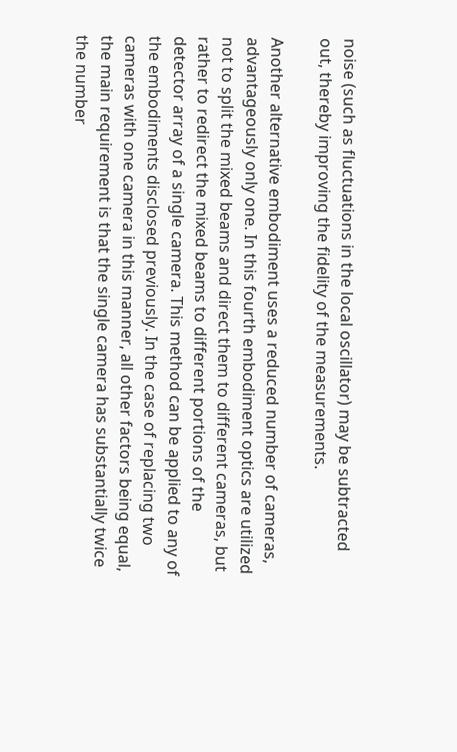noise (such as fluctuations in the local oscillator) may be subtracted out, thereby improving the fidelity of the measurements.

Another alternative embodiment uses a reduced number of cameras, advantageously only one. In this fourth embodiment optics are utilized not to split the mixed beams and direct them to different cameras, but rather to redirect the mixed beams to different portions of the detector array of a single camera. This method can be applied to any of the embodiments disclosed previously. In the case of replacing two cameras with one camera in this manner, all other factors being equal, the main requirement is that the single camera has substantially twice the number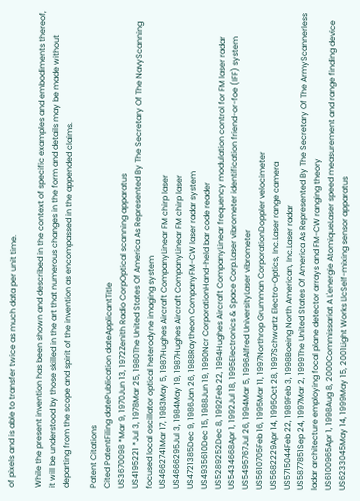of pixels and is able to transfer twice as much data per unit time.

While the present invention has been shown and described in the context of specific examples and embodiments thereof, it will be understood by those skilled in the art that numerous changes in the form and details may be made without departing from the scope and spirit of the invention as encompassed in the appended claims.

Patent Citations
Cited PatentFiling datePublication dateApplicantTitle
US3670098 *Mar 9, 1970Jun 13, 1972Zenith Radio CorpOptical scanning apparatus
US4195221 *Jul 3, 1978Mar 25, 1980The United States Of America As Represented By The Secretary Of The NavyScanning focused local oscillator optical heterodyne imaging system
US4662741Mar 17, 1983May 5, 1987Hughes Aircraft CompanyLinear FM chirp laser
US4666295Jul 3, 1984May 19, 1987Hughes Aircraft CompanyLinear FM chirp laser
US4721385Dec 9, 1986Jan 26, 1988Raytheon CompanyFM-CW laser radar system
US4935610Dec 15, 1988Jun 19, 1990Ncr CorporationHand-held bar code reader
US5289252Dec 8, 1992Feb 22, 1994Hughes Aircraft CompanyLinear frequency modulation control for FM laser radar
US5434668Apr 1, 1992Jul 18, 1995Electronics & Space Corp.Laser vibrometer identification friend-or-foe (IFF) system
US5495767Jul 26, 1994Mar 5, 1996Alfred UniversityLaser vibrometer
US5610705Feb 16, 1995Mar 11, 1997Northrop Grumman CorporationDoppler velocimeter
US5682229Apr 14, 1995Oct 28, 1997Schwartz Electro-Optics, Inc.Laser range camera
US5715044Feb 22, 1989Feb 3, 1998Boeing North American, Inc.Laser radar
US5877851Sep 24, 1997Mar 2, 1999The United States Of America As Represented By The Secretary Of The ArmyScannerless ladar architecture employing focal plane detector arrays and FM-CW ranging theory
US6100965Apr 1, 1998Aug 8, 2000Commissariat A L'energie AtomiqueLaser speed measurement and range finding device
US6233045May 14, 1999May 15, 2001Light Works LlcSelf-mixing sensor apparatus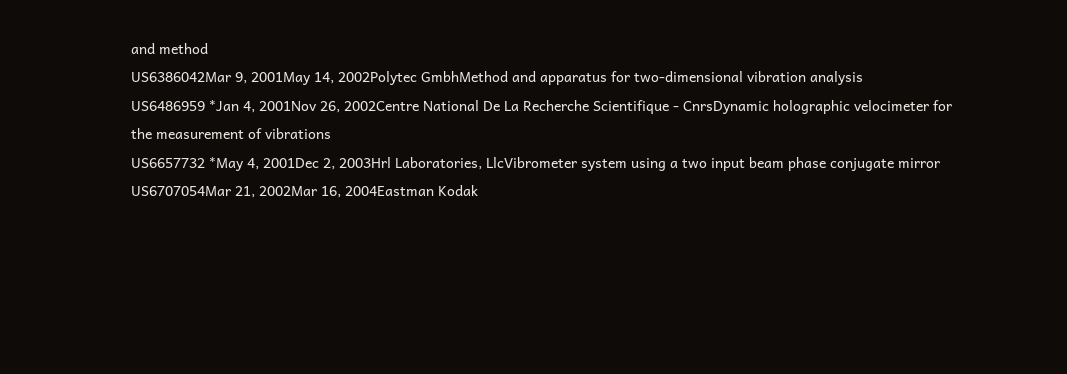and method
US6386042Mar 9, 2001May 14, 2002Polytec GmbhMethod and apparatus for two-dimensional vibration analysis
US6486959 *Jan 4, 2001Nov 26, 2002Centre National De La Recherche Scientifique - CnrsDynamic holographic velocimeter for the measurement of vibrations
US6657732 *May 4, 2001Dec 2, 2003Hrl Laboratories, LlcVibrometer system using a two input beam phase conjugate mirror
US6707054Mar 21, 2002Mar 16, 2004Eastman Kodak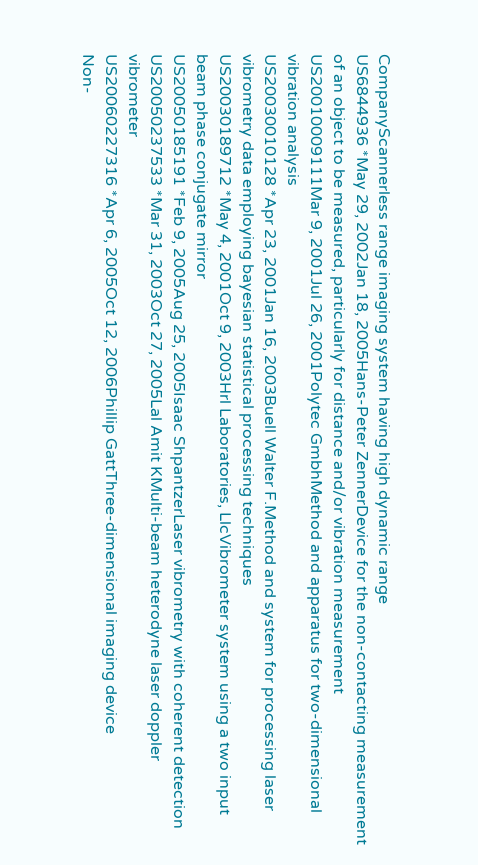CompanyScannerless range imaging system having high dynamic range
US6844936 *May 29, 2002Jan 18, 2005Hans-Peter ZennerDevice for the non-contacting measurement of an object to be measured, particularly for distance and/or vibration measurement
US20010009111Mar 9, 2001Jul 26, 2001Polytec GmbhMethod and apparatus for two-dimensional vibration analysis
US20030010128 *Apr 23, 2001Jan 16, 2003Buell Walter F.Method and system for processing laser vibrometry data employing bayesian statistical processing techniques
US20030189712 *May 4, 2001Oct 9, 2003Hrl Laboratories, LlcVibrometer system using a two input beam phase conjugate mirror
US20050185191 *Feb 9, 2005Aug 25, 2005Isaac ShpantzerLaser vibrometry with coherent detection
US20050237533 *Mar 31, 2003Oct 27, 2005Lal Amit KMulti-beam heterodyne laser doppler vibrometer
US20060227316 *Apr 6, 2005Oct 12, 2006Phillip GattThree-dimensional imaging device
Non-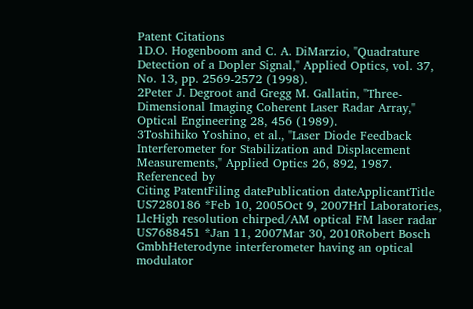Patent Citations
1D.O. Hogenboom and C. A. DiMarzio, "Quadrature Detection of a Dopler Signal," Applied Optics, vol. 37, No. 13, pp. 2569-2572 (1998).
2Peter J. Degroot and Gregg M. Gallatin, "Three-Dimensional Imaging Coherent Laser Radar Array," Optical Engineering 28, 456 (1989).
3Toshihiko Yoshino, et al., "Laser Diode Feedback Interferometer for Stabilization and Displacement Measurements," Applied Optics 26, 892, 1987.
Referenced by
Citing PatentFiling datePublication dateApplicantTitle
US7280186 *Feb 10, 2005Oct 9, 2007Hrl Laboratories, LlcHigh resolution chirped/AM optical FM laser radar
US7688451 *Jan 11, 2007Mar 30, 2010Robert Bosch GmbhHeterodyne interferometer having an optical modulator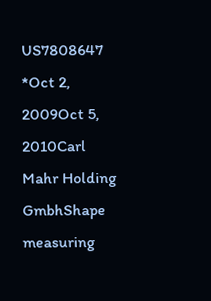US7808647 *Oct 2, 2009Oct 5, 2010Carl Mahr Holding GmbhShape measuring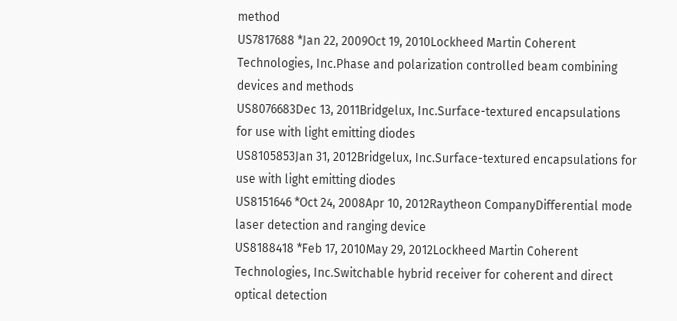method
US7817688 *Jan 22, 2009Oct 19, 2010Lockheed Martin Coherent Technologies, Inc.Phase and polarization controlled beam combining devices and methods
US8076683Dec 13, 2011Bridgelux, Inc.Surface-textured encapsulations for use with light emitting diodes
US8105853Jan 31, 2012Bridgelux, Inc.Surface-textured encapsulations for use with light emitting diodes
US8151646 *Oct 24, 2008Apr 10, 2012Raytheon CompanyDifferential mode laser detection and ranging device
US8188418 *Feb 17, 2010May 29, 2012Lockheed Martin Coherent Technologies, Inc.Switchable hybrid receiver for coherent and direct optical detection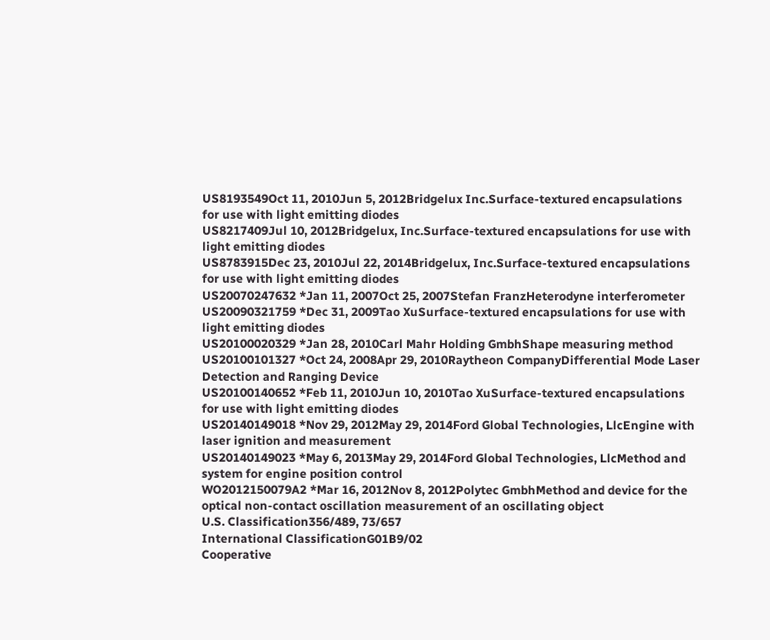US8193549Oct 11, 2010Jun 5, 2012Bridgelux Inc.Surface-textured encapsulations for use with light emitting diodes
US8217409Jul 10, 2012Bridgelux, Inc.Surface-textured encapsulations for use with light emitting diodes
US8783915Dec 23, 2010Jul 22, 2014Bridgelux, Inc.Surface-textured encapsulations for use with light emitting diodes
US20070247632 *Jan 11, 2007Oct 25, 2007Stefan FranzHeterodyne interferometer
US20090321759 *Dec 31, 2009Tao XuSurface-textured encapsulations for use with light emitting diodes
US20100020329 *Jan 28, 2010Carl Mahr Holding GmbhShape measuring method
US20100101327 *Oct 24, 2008Apr 29, 2010Raytheon CompanyDifferential Mode Laser Detection and Ranging Device
US20100140652 *Feb 11, 2010Jun 10, 2010Tao XuSurface-textured encapsulations for use with light emitting diodes
US20140149018 *Nov 29, 2012May 29, 2014Ford Global Technologies, LlcEngine with laser ignition and measurement
US20140149023 *May 6, 2013May 29, 2014Ford Global Technologies, LlcMethod and system for engine position control
WO2012150079A2 *Mar 16, 2012Nov 8, 2012Polytec GmbhMethod and device for the optical non-contact oscillation measurement of an oscillating object
U.S. Classification356/489, 73/657
International ClassificationG01B9/02
Cooperative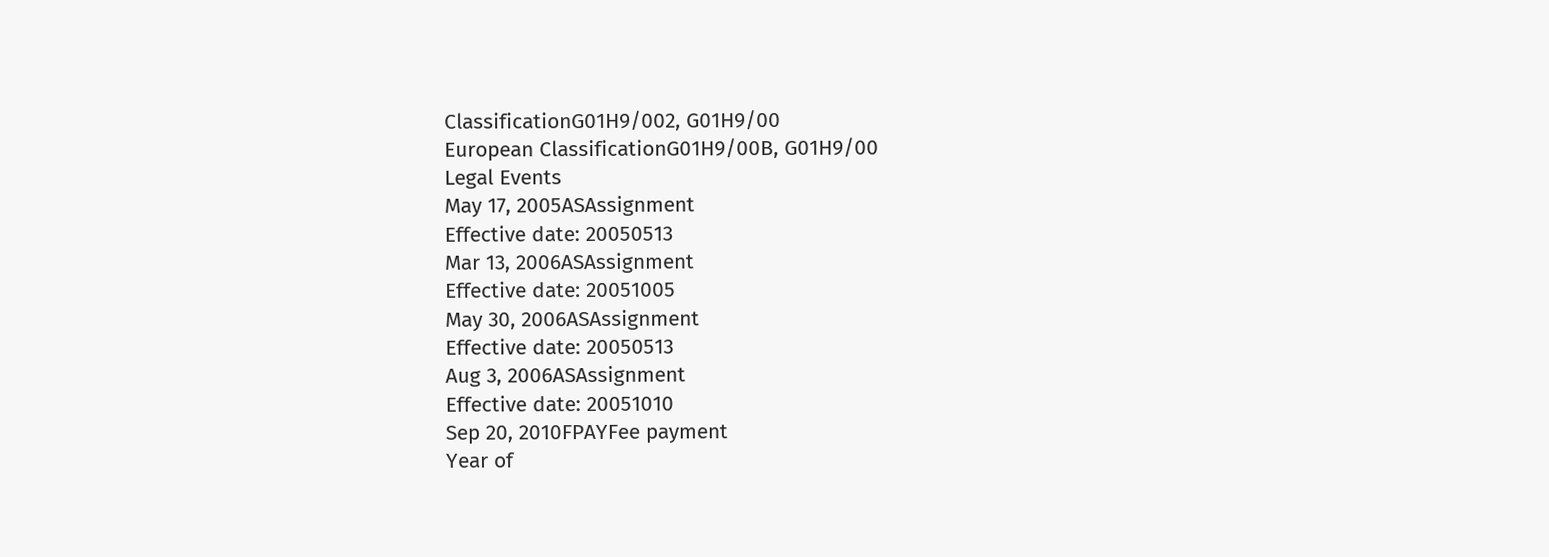ClassificationG01H9/002, G01H9/00
European ClassificationG01H9/00B, G01H9/00
Legal Events
May 17, 2005ASAssignment
Effective date: 20050513
Mar 13, 2006ASAssignment
Effective date: 20051005
May 30, 2006ASAssignment
Effective date: 20050513
Aug 3, 2006ASAssignment
Effective date: 20051010
Sep 20, 2010FPAYFee payment
Year of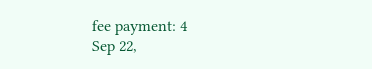fee payment: 4
Sep 22,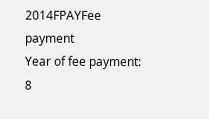2014FPAYFee payment
Year of fee payment: 8